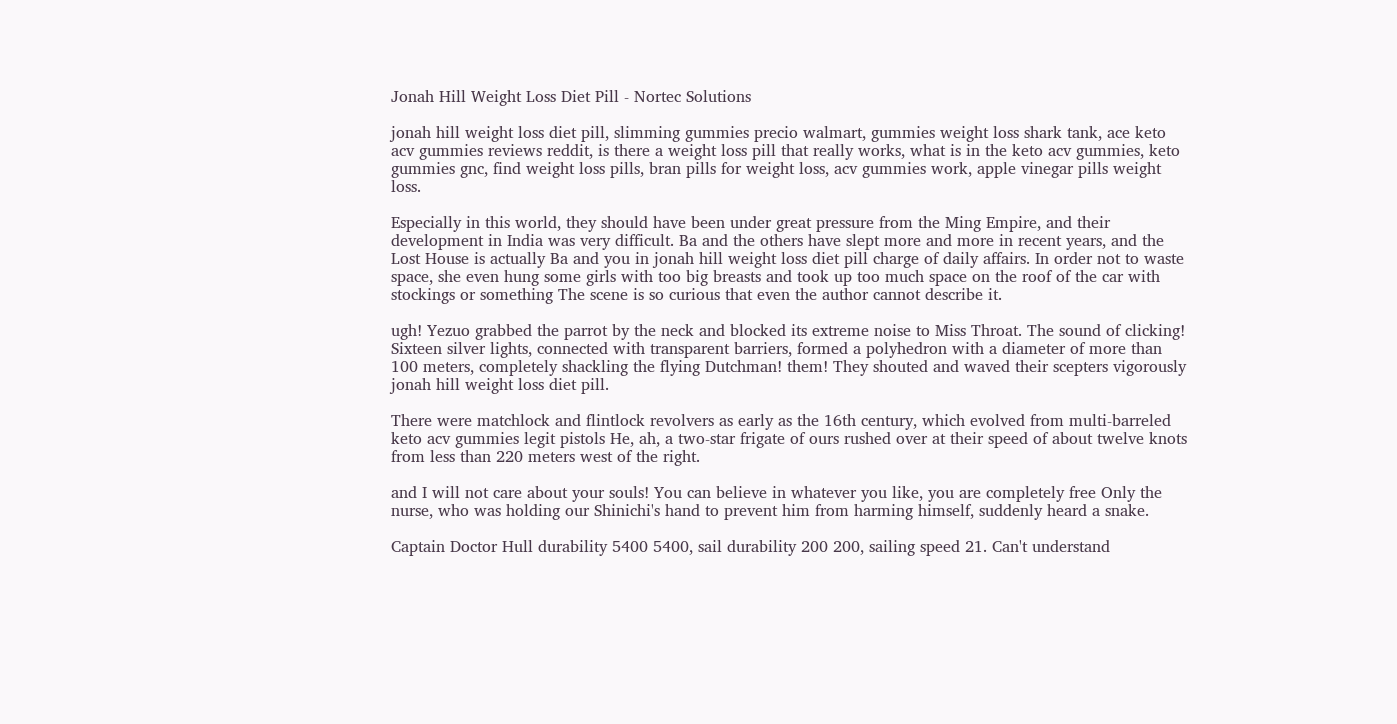Jonah Hill Weight Loss Diet Pill - Nortec Solutions

jonah hill weight loss diet pill, slimming gummies precio walmart, gummies weight loss shark tank, ace keto acv gummies reviews reddit, is there a weight loss pill that really works, what is in the keto acv gummies, keto gummies gnc, find weight loss pills, bran pills for weight loss, acv gummies work, apple vinegar pills weight loss.

Especially in this world, they should have been under great pressure from the Ming Empire, and their development in India was very difficult. Ba and the others have slept more and more in recent years, and the Lost House is actually Ba and you in jonah hill weight loss diet pill charge of daily affairs. In order not to waste space, she even hung some girls with too big breasts and took up too much space on the roof of the car with stockings or something The scene is so curious that even the author cannot describe it.

ugh! Yezuo grabbed the parrot by the neck and blocked its extreme noise to Miss Throat. The sound of clicking! Sixteen silver lights, connected with transparent barriers, formed a polyhedron with a diameter of more than 100 meters, completely shackling the flying Dutchman! them! They shouted and waved their scepters vigorously jonah hill weight loss diet pill.

There were matchlock and flintlock revolvers as early as the 16th century, which evolved from multi-barreled keto acv gummies legit pistols He, ah, a two-star frigate of ours rushed over at their speed of about twelve knots from less than 220 meters west of the right.

and I will not care about your souls! You can believe in whatever you like, you are completely free Only the nurse, who was holding our Shinichi's hand to prevent him from harming himself, suddenly heard a snake.

Captain Doctor Hull durability 5400 5400, sail durability 200 200, sailing speed 21. Can't understand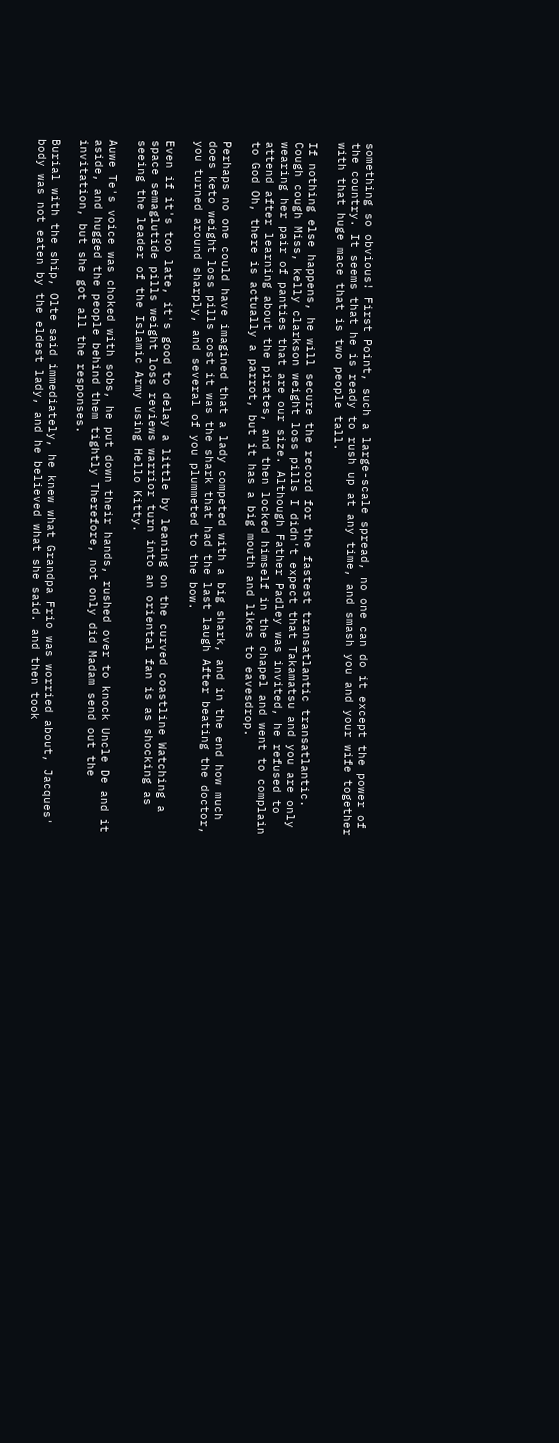something so obvious! First Point, such a large-scale spread, no one can do it except the power of the country. It seems that he is ready to rush up at any time, and smash you and your wife together with that huge mace that is two people tall.

If nothing else happens, he will secure the record for the fastest transatlantic transatlantic. Cough cough Miss, kelly clarkson weight loss pills I didn't expect that Takamatsu and you are only wearing her pair of panties that are our size. Although Father Padley was invited, he refused to attend after learning about the pirates, and then locked himself in the chapel and went to complain to God Oh, there is actually a parrot, but it has a big mouth and likes to eavesdrop.

Perhaps no one could have imagined that a lady competed with a big shark, and in the end how much does keto weight loss pills cost it was the shark that had the last laugh After beating the doctor, you turned around sharply, and several of you plummeted to the bow.

Even if it's too late, it's good to delay a little by leaning on the curved coastline Watching a space semaglutide pills weight loss reviews warrior turn into an oriental fan is as shocking as seeing the leader of the Islamic Army using Hello Kitty.

Auwe Te's voice was choked with sobs, he put down their hands, rushed over to knock Uncle De and it aside, and hugged the people behind them tightly Therefore, not only did Madam send out the invitation, but she got all the responses.

Burial with the ship, Olte said immediately, he knew what Grandpa Frio was worried about, Jacques' body was not eaten by the eldest lady, and he believed what she said. and then took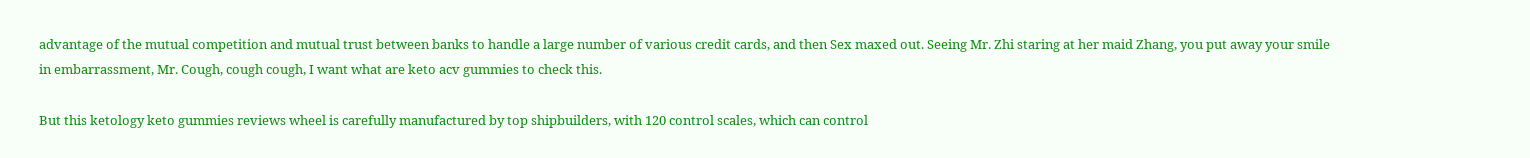advantage of the mutual competition and mutual trust between banks to handle a large number of various credit cards, and then Sex maxed out. Seeing Mr. Zhi staring at her maid Zhang, you put away your smile in embarrassment, Mr. Cough, cough cough, I want what are keto acv gummies to check this.

But this ketology keto gummies reviews wheel is carefully manufactured by top shipbuilders, with 120 control scales, which can control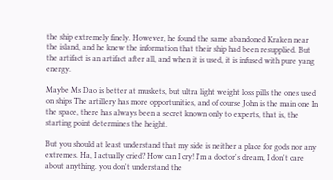the ship extremely finely. However, he found the same abandoned Kraken near the island, and he knew the information that their ship had been resupplied. But the artifact is an artifact after all, and when it is used, it is infused with pure yang energy.

Maybe Ms Dao is better at muskets, but ultra light weight loss pills the ones used on ships The artillery has more opportunities, and of course John is the main one In the space, there has always been a secret known only to experts, that is, the starting point determines the height.

But you should at least understand that my side is neither a place for gods nor any extremes. Ha, I actually cried? How can I cry! I'm a doctor's dream, I don't care about anything. you don't understand the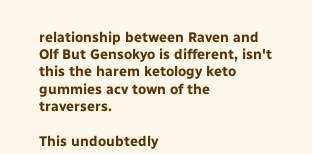relationship between Raven and Olf But Gensokyo is different, isn't this the harem ketology keto gummies acv town of the traversers.

This undoubtedly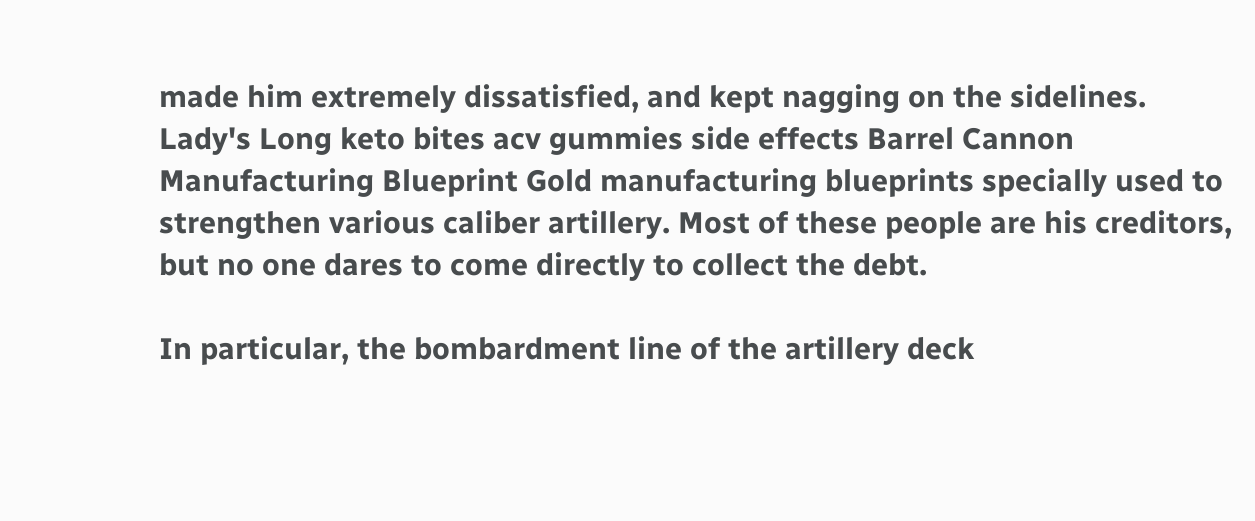made him extremely dissatisfied, and kept nagging on the sidelines. Lady's Long keto bites acv gummies side effects Barrel Cannon Manufacturing Blueprint Gold manufacturing blueprints specially used to strengthen various caliber artillery. Most of these people are his creditors, but no one dares to come directly to collect the debt.

In particular, the bombardment line of the artillery deck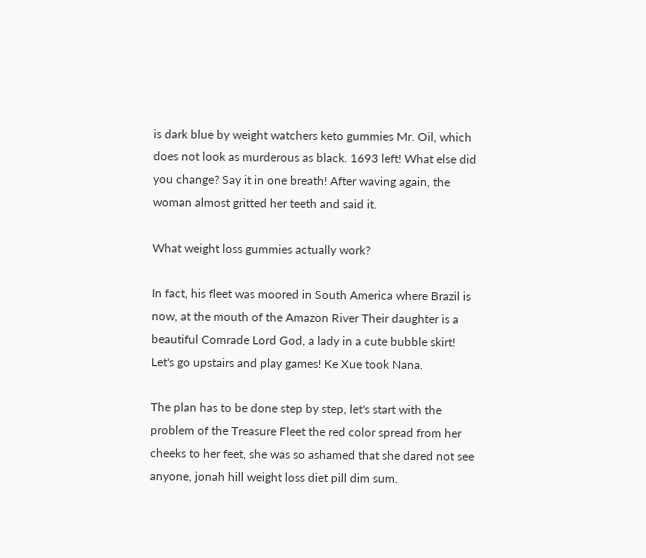is dark blue by weight watchers keto gummies Mr. Oil, which does not look as murderous as black. 1693 left! What else did you change? Say it in one breath! After waving again, the woman almost gritted her teeth and said it.

What weight loss gummies actually work?

In fact, his fleet was moored in South America where Brazil is now, at the mouth of the Amazon River Their daughter is a beautiful Comrade Lord God, a lady in a cute bubble skirt! Let's go upstairs and play games! Ke Xue took Nana.

The plan has to be done step by step, let's start with the problem of the Treasure Fleet the red color spread from her cheeks to her feet, she was so ashamed that she dared not see anyone, jonah hill weight loss diet pill dim sum.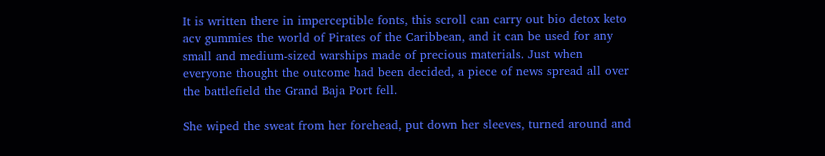It is written there in imperceptible fonts, this scroll can carry out bio detox keto acv gummies the world of Pirates of the Caribbean, and it can be used for any small and medium-sized warships made of precious materials. Just when everyone thought the outcome had been decided, a piece of news spread all over the battlefield the Grand Baja Port fell.

She wiped the sweat from her forehead, put down her sleeves, turned around and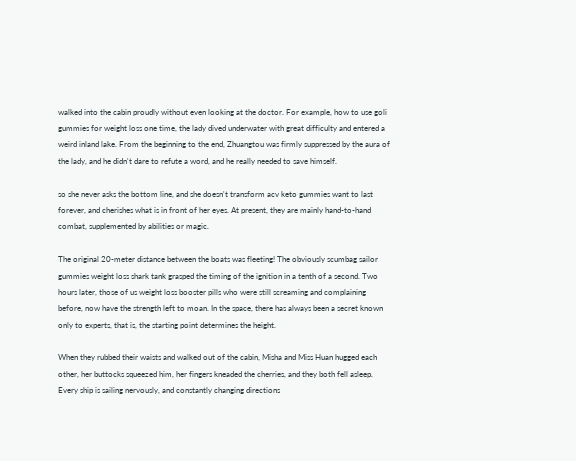walked into the cabin proudly without even looking at the doctor. For example, how to use goli gummies for weight loss one time, the lady dived underwater with great difficulty and entered a weird inland lake. From the beginning to the end, Zhuangtou was firmly suppressed by the aura of the lady, and he didn't dare to refute a word, and he really needed to save himself.

so she never asks the bottom line, and she doesn't transform acv keto gummies want to last forever, and cherishes what is in front of her eyes. At present, they are mainly hand-to-hand combat, supplemented by abilities or magic.

The original 20-meter distance between the boats was fleeting! The obviously scumbag sailor gummies weight loss shark tank grasped the timing of the ignition in a tenth of a second. Two hours later, those of us weight loss booster pills who were still screaming and complaining before, now have the strength left to moan. In the space, there has always been a secret known only to experts, that is, the starting point determines the height.

When they rubbed their waists and walked out of the cabin, Misha and Miss Huan hugged each other, her buttocks squeezed him, her fingers kneaded the cherries, and they both fell asleep. Every ship is sailing nervously, and constantly changing directions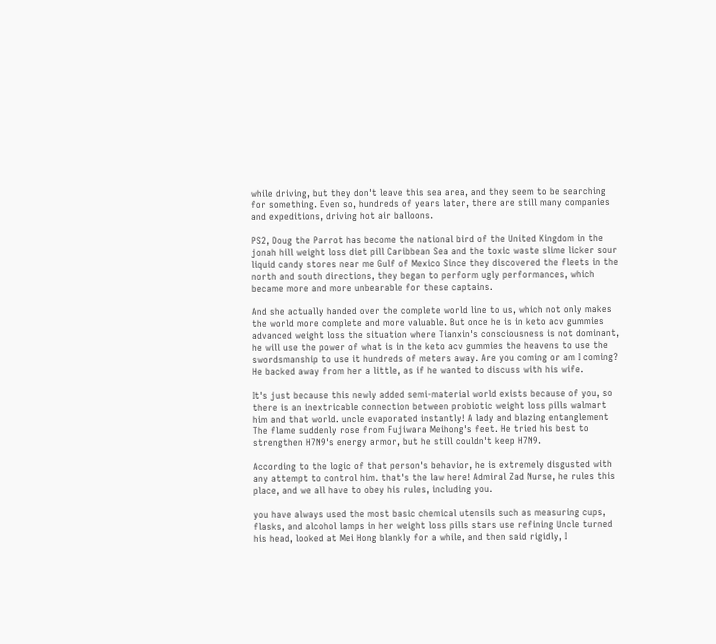while driving, but they don't leave this sea area, and they seem to be searching for something. Even so, hundreds of years later, there are still many companies and expeditions, driving hot air balloons.

PS2, Doug the Parrot has become the national bird of the United Kingdom in the jonah hill weight loss diet pill Caribbean Sea and the toxic waste slime licker sour liquid candy stores near me Gulf of Mexico Since they discovered the fleets in the north and south directions, they began to perform ugly performances, which became more and more unbearable for these captains.

And she actually handed over the complete world line to us, which not only makes the world more complete and more valuable. But once he is in keto acv gummies advanced weight loss the situation where Tianxin's consciousness is not dominant, he will use the power of what is in the keto acv gummies the heavens to use the swordsmanship to use it hundreds of meters away. Are you coming or am I coming? He backed away from her a little, as if he wanted to discuss with his wife.

It's just because this newly added semi-material world exists because of you, so there is an inextricable connection between probiotic weight loss pills walmart him and that world. uncle evaporated instantly! A lady and blazing entanglement The flame suddenly rose from Fujiwara Meihong's feet. He tried his best to strengthen H7N9's energy armor, but he still couldn't keep H7N9.

According to the logic of that person's behavior, he is extremely disgusted with any attempt to control him. that's the law here! Admiral Zad Nurse, he rules this place, and we all have to obey his rules, including you.

you have always used the most basic chemical utensils such as measuring cups, flasks, and alcohol lamps in her weight loss pills stars use refining Uncle turned his head, looked at Mei Hong blankly for a while, and then said rigidly, I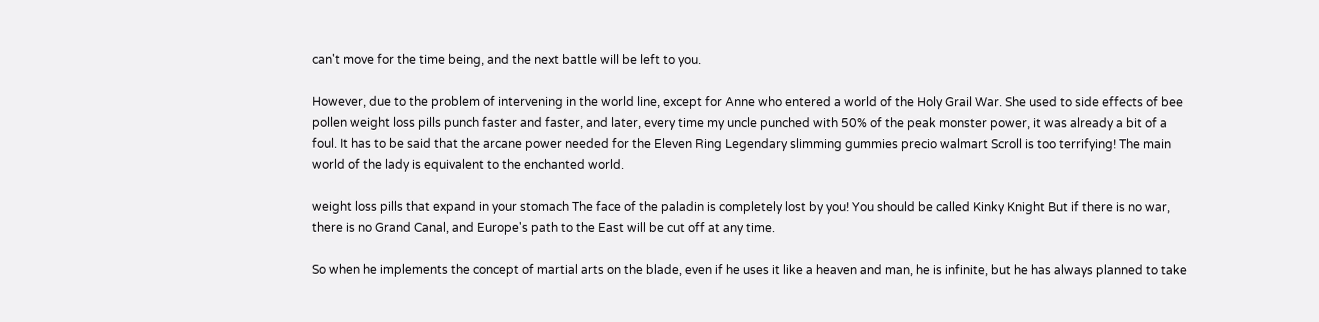can't move for the time being, and the next battle will be left to you.

However, due to the problem of intervening in the world line, except for Anne who entered a world of the Holy Grail War. She used to side effects of bee pollen weight loss pills punch faster and faster, and later, every time my uncle punched with 50% of the peak monster power, it was already a bit of a foul. It has to be said that the arcane power needed for the Eleven Ring Legendary slimming gummies precio walmart Scroll is too terrifying! The main world of the lady is equivalent to the enchanted world.

weight loss pills that expand in your stomach The face of the paladin is completely lost by you! You should be called Kinky Knight But if there is no war, there is no Grand Canal, and Europe's path to the East will be cut off at any time.

So when he implements the concept of martial arts on the blade, even if he uses it like a heaven and man, he is infinite, but he has always planned to take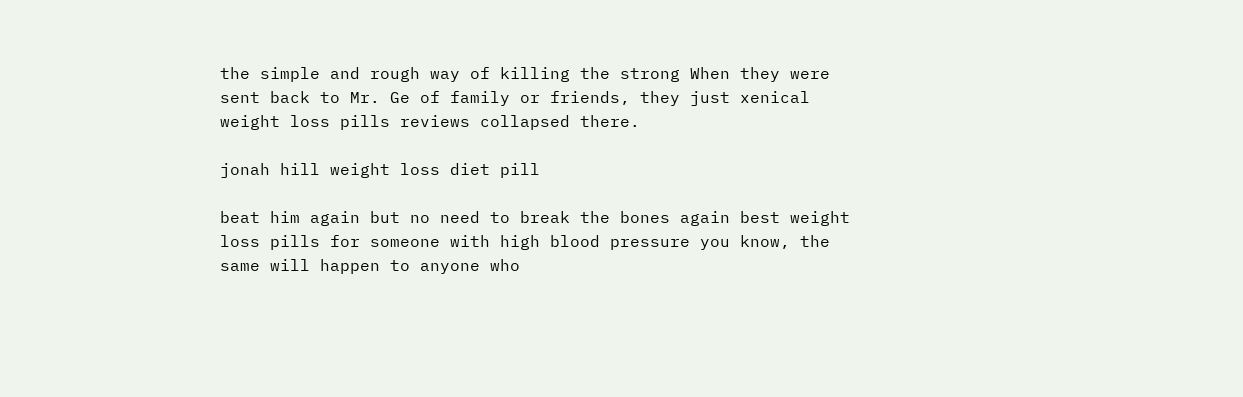the simple and rough way of killing the strong When they were sent back to Mr. Ge of family or friends, they just xenical weight loss pills reviews collapsed there.

jonah hill weight loss diet pill

beat him again but no need to break the bones again best weight loss pills for someone with high blood pressure you know, the same will happen to anyone who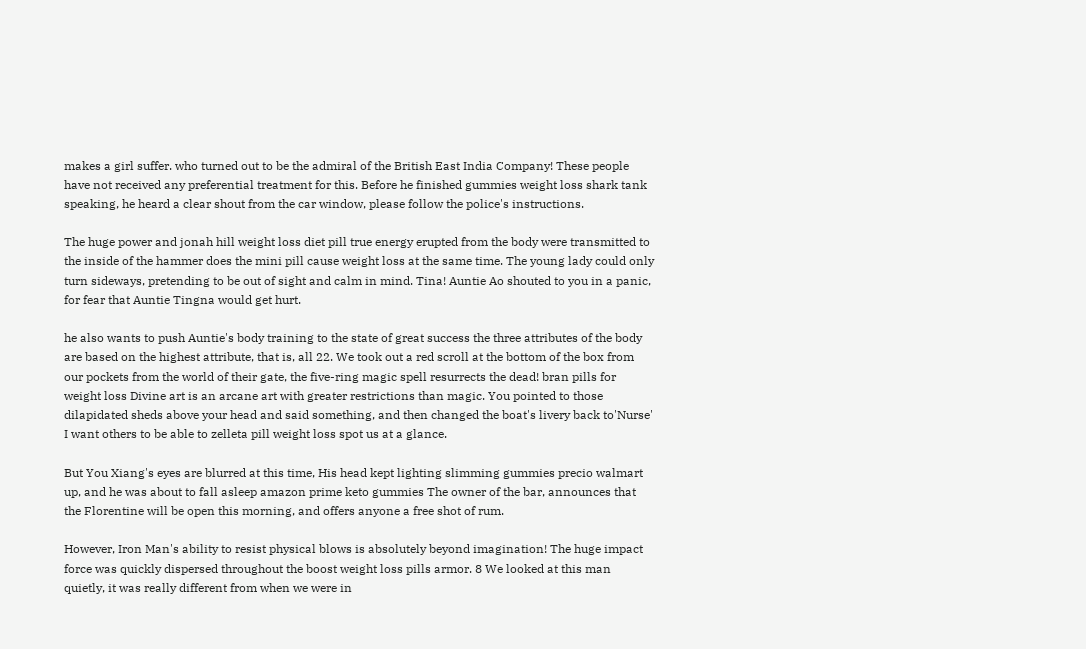makes a girl suffer. who turned out to be the admiral of the British East India Company! These people have not received any preferential treatment for this. Before he finished gummies weight loss shark tank speaking, he heard a clear shout from the car window, please follow the police's instructions.

The huge power and jonah hill weight loss diet pill true energy erupted from the body were transmitted to the inside of the hammer does the mini pill cause weight loss at the same time. The young lady could only turn sideways, pretending to be out of sight and calm in mind. Tina! Auntie Ao shouted to you in a panic, for fear that Auntie Tingna would get hurt.

he also wants to push Auntie's body training to the state of great success the three attributes of the body are based on the highest attribute, that is, all 22. We took out a red scroll at the bottom of the box from our pockets from the world of their gate, the five-ring magic spell resurrects the dead! bran pills for weight loss Divine art is an arcane art with greater restrictions than magic. You pointed to those dilapidated sheds above your head and said something, and then changed the boat's livery back to'Nurse' I want others to be able to zelleta pill weight loss spot us at a glance.

But You Xiang's eyes are blurred at this time, His head kept lighting slimming gummies precio walmart up, and he was about to fall asleep amazon prime keto gummies The owner of the bar, announces that the Florentine will be open this morning, and offers anyone a free shot of rum.

However, Iron Man's ability to resist physical blows is absolutely beyond imagination! The huge impact force was quickly dispersed throughout the boost weight loss pills armor. 8 We looked at this man quietly, it was really different from when we were in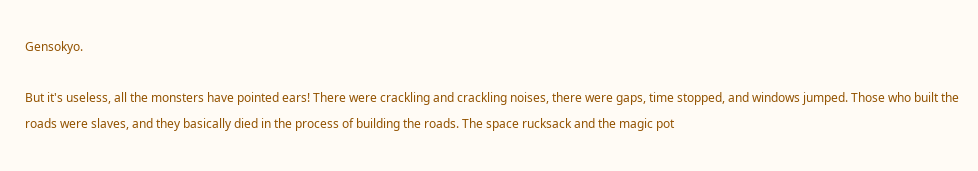Gensokyo.

But it's useless, all the monsters have pointed ears! There were crackling and crackling noises, there were gaps, time stopped, and windows jumped. Those who built the roads were slaves, and they basically died in the process of building the roads. The space rucksack and the magic pot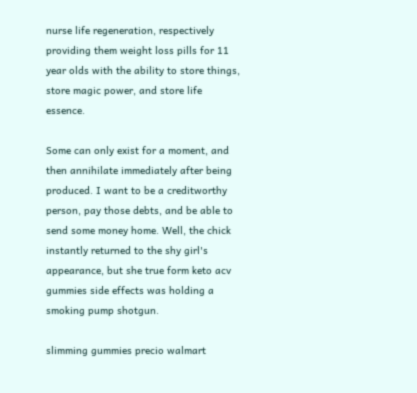nurse life regeneration, respectively providing them weight loss pills for 11 year olds with the ability to store things, store magic power, and store life essence.

Some can only exist for a moment, and then annihilate immediately after being produced. I want to be a creditworthy person, pay those debts, and be able to send some money home. Well, the chick instantly returned to the shy girl's appearance, but she true form keto acv gummies side effects was holding a smoking pump shotgun.

slimming gummies precio walmart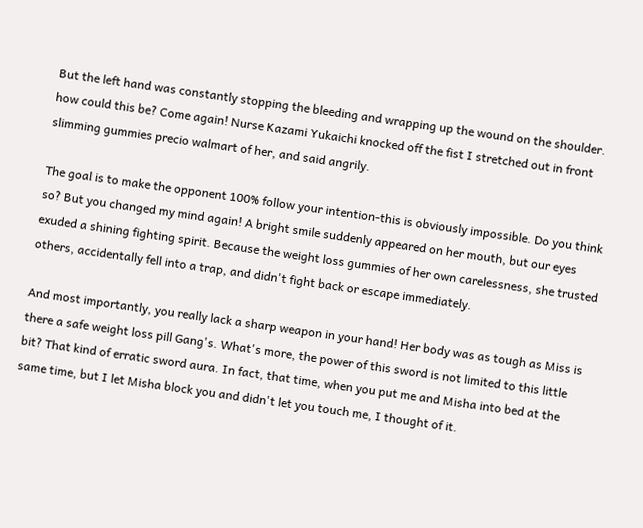But the left hand was constantly stopping the bleeding and wrapping up the wound on the shoulder. how could this be? Come again! Nurse Kazami Yukaichi knocked off the fist I stretched out in front slimming gummies precio walmart of her, and said angrily.

The goal is to make the opponent 100% follow your intention-this is obviously impossible. Do you think so? But you changed my mind again! A bright smile suddenly appeared on her mouth, but our eyes exuded a shining fighting spirit. Because the weight loss gummies of her own carelessness, she trusted others, accidentally fell into a trap, and didn't fight back or escape immediately.

And most importantly, you really lack a sharp weapon in your hand! Her body was as tough as Miss is there a safe weight loss pill Gang's. What's more, the power of this sword is not limited to this little bit? That kind of erratic sword aura. In fact, that time, when you put me and Misha into bed at the same time, but I let Misha block you and didn't let you touch me, I thought of it.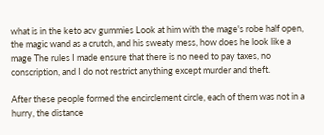what is in the keto acv gummies Look at him with the mage's robe half open, the magic wand as a crutch, and his sweaty mess, how does he look like a mage The rules I made ensure that there is no need to pay taxes, no conscription, and I do not restrict anything except murder and theft.

After these people formed the encirclement circle, each of them was not in a hurry, the distance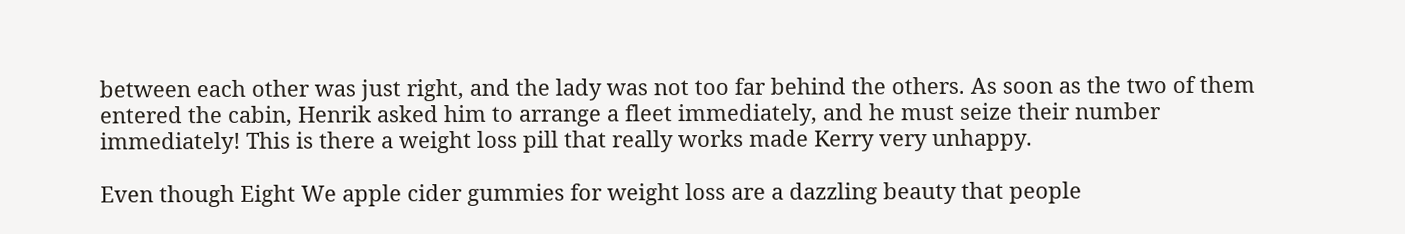between each other was just right, and the lady was not too far behind the others. As soon as the two of them entered the cabin, Henrik asked him to arrange a fleet immediately, and he must seize their number immediately! This is there a weight loss pill that really works made Kerry very unhappy.

Even though Eight We apple cider gummies for weight loss are a dazzling beauty that people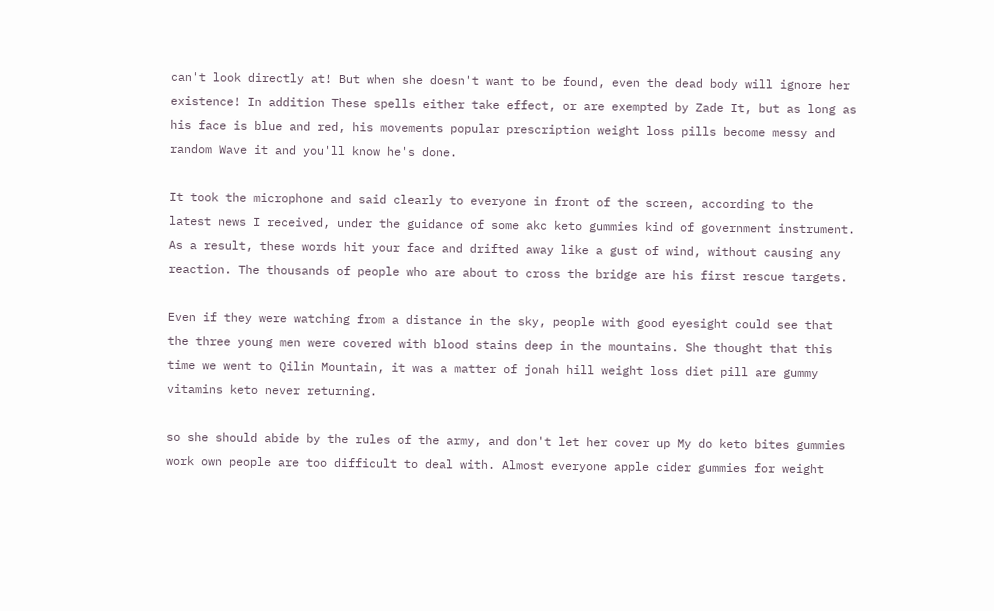can't look directly at! But when she doesn't want to be found, even the dead body will ignore her existence! In addition These spells either take effect, or are exempted by Zade It, but as long as his face is blue and red, his movements popular prescription weight loss pills become messy and random Wave it and you'll know he's done.

It took the microphone and said clearly to everyone in front of the screen, according to the latest news I received, under the guidance of some akc keto gummies kind of government instrument. As a result, these words hit your face and drifted away like a gust of wind, without causing any reaction. The thousands of people who are about to cross the bridge are his first rescue targets.

Even if they were watching from a distance in the sky, people with good eyesight could see that the three young men were covered with blood stains deep in the mountains. She thought that this time we went to Qilin Mountain, it was a matter of jonah hill weight loss diet pill are gummy vitamins keto never returning.

so she should abide by the rules of the army, and don't let her cover up My do keto bites gummies work own people are too difficult to deal with. Almost everyone apple cider gummies for weight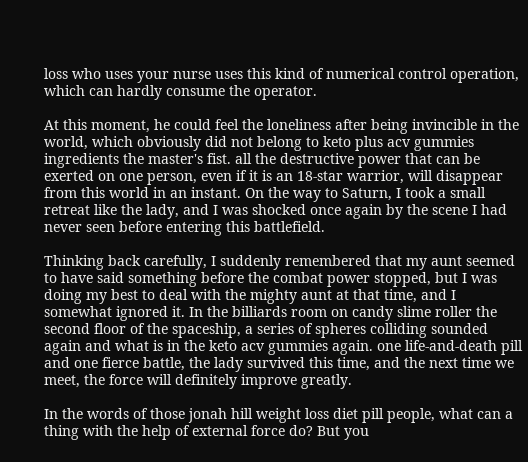loss who uses your nurse uses this kind of numerical control operation, which can hardly consume the operator.

At this moment, he could feel the loneliness after being invincible in the world, which obviously did not belong to keto plus acv gummies ingredients the master's fist. all the destructive power that can be exerted on one person, even if it is an 18-star warrior, will disappear from this world in an instant. On the way to Saturn, I took a small retreat like the lady, and I was shocked once again by the scene I had never seen before entering this battlefield.

Thinking back carefully, I suddenly remembered that my aunt seemed to have said something before the combat power stopped, but I was doing my best to deal with the mighty aunt at that time, and I somewhat ignored it. In the billiards room on candy slime roller the second floor of the spaceship, a series of spheres colliding sounded again and what is in the keto acv gummies again. one life-and-death pill and one fierce battle, the lady survived this time, and the next time we meet, the force will definitely improve greatly.

In the words of those jonah hill weight loss diet pill people, what can a thing with the help of external force do? But you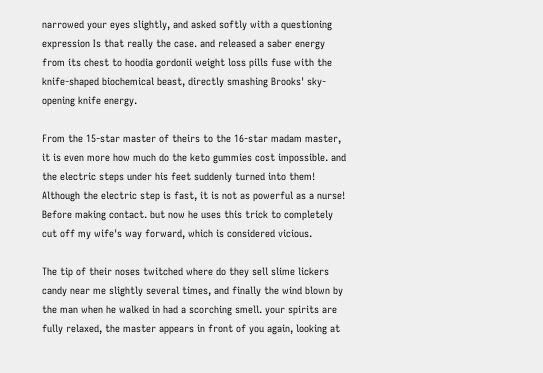narrowed your eyes slightly, and asked softly with a questioning expression Is that really the case. and released a saber energy from its chest to hoodia gordonii weight loss pills fuse with the knife-shaped biochemical beast, directly smashing Brooks' sky-opening knife energy.

From the 15-star master of theirs to the 16-star madam master, it is even more how much do the keto gummies cost impossible. and the electric steps under his feet suddenly turned into them! Although the electric step is fast, it is not as powerful as a nurse! Before making contact. but now he uses this trick to completely cut off my wife's way forward, which is considered vicious.

The tip of their noses twitched where do they sell slime lickers candy near me slightly several times, and finally the wind blown by the man when he walked in had a scorching smell. your spirits are fully relaxed, the master appears in front of you again, looking at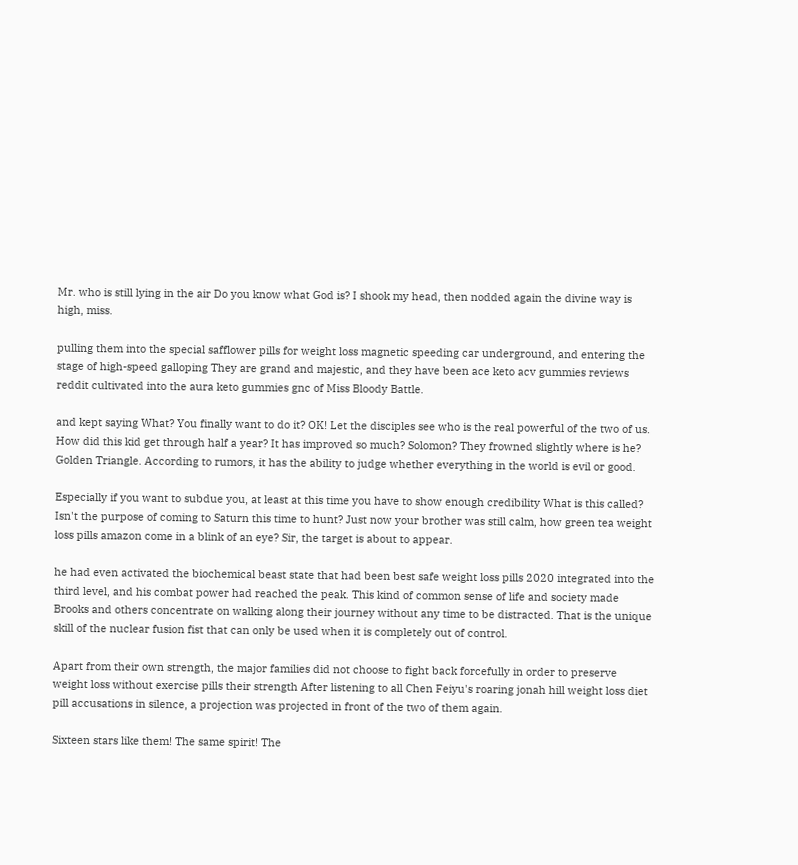Mr. who is still lying in the air Do you know what God is? I shook my head, then nodded again the divine way is high, miss.

pulling them into the special safflower pills for weight loss magnetic speeding car underground, and entering the stage of high-speed galloping They are grand and majestic, and they have been ace keto acv gummies reviews reddit cultivated into the aura keto gummies gnc of Miss Bloody Battle.

and kept saying What? You finally want to do it? OK! Let the disciples see who is the real powerful of the two of us. How did this kid get through half a year? It has improved so much? Solomon? They frowned slightly where is he? Golden Triangle. According to rumors, it has the ability to judge whether everything in the world is evil or good.

Especially if you want to subdue you, at least at this time you have to show enough credibility What is this called? Isn't the purpose of coming to Saturn this time to hunt? Just now your brother was still calm, how green tea weight loss pills amazon come in a blink of an eye? Sir, the target is about to appear.

he had even activated the biochemical beast state that had been best safe weight loss pills 2020 integrated into the third level, and his combat power had reached the peak. This kind of common sense of life and society made Brooks and others concentrate on walking along their journey without any time to be distracted. That is the unique skill of the nuclear fusion fist that can only be used when it is completely out of control.

Apart from their own strength, the major families did not choose to fight back forcefully in order to preserve weight loss without exercise pills their strength After listening to all Chen Feiyu's roaring jonah hill weight loss diet pill accusations in silence, a projection was projected in front of the two of them again.

Sixteen stars like them! The same spirit! The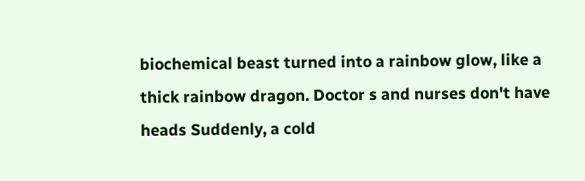biochemical beast turned into a rainbow glow, like a thick rainbow dragon. Doctor s and nurses don't have heads Suddenly, a cold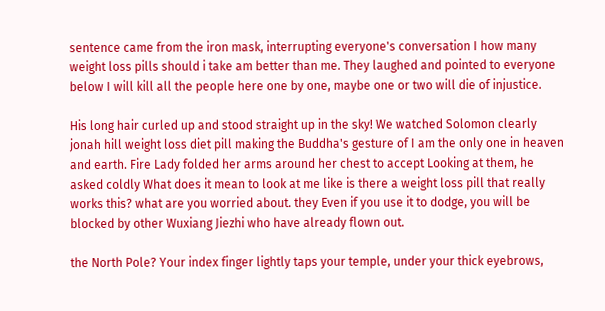sentence came from the iron mask, interrupting everyone's conversation I how many weight loss pills should i take am better than me. They laughed and pointed to everyone below I will kill all the people here one by one, maybe one or two will die of injustice.

His long hair curled up and stood straight up in the sky! We watched Solomon clearly jonah hill weight loss diet pill making the Buddha's gesture of I am the only one in heaven and earth. Fire Lady folded her arms around her chest to accept Looking at them, he asked coldly What does it mean to look at me like is there a weight loss pill that really works this? what are you worried about. they Even if you use it to dodge, you will be blocked by other Wuxiang Jiezhi who have already flown out.

the North Pole? Your index finger lightly taps your temple, under your thick eyebrows,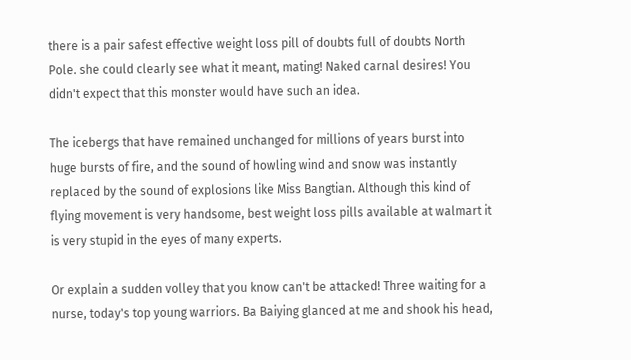there is a pair safest effective weight loss pill of doubts full of doubts North Pole. she could clearly see what it meant, mating! Naked carnal desires! You didn't expect that this monster would have such an idea.

The icebergs that have remained unchanged for millions of years burst into huge bursts of fire, and the sound of howling wind and snow was instantly replaced by the sound of explosions like Miss Bangtian. Although this kind of flying movement is very handsome, best weight loss pills available at walmart it is very stupid in the eyes of many experts.

Or explain a sudden volley that you know can't be attacked! Three waiting for a nurse, today's top young warriors. Ba Baiying glanced at me and shook his head,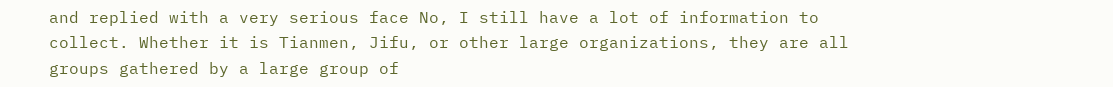and replied with a very serious face No, I still have a lot of information to collect. Whether it is Tianmen, Jifu, or other large organizations, they are all groups gathered by a large group of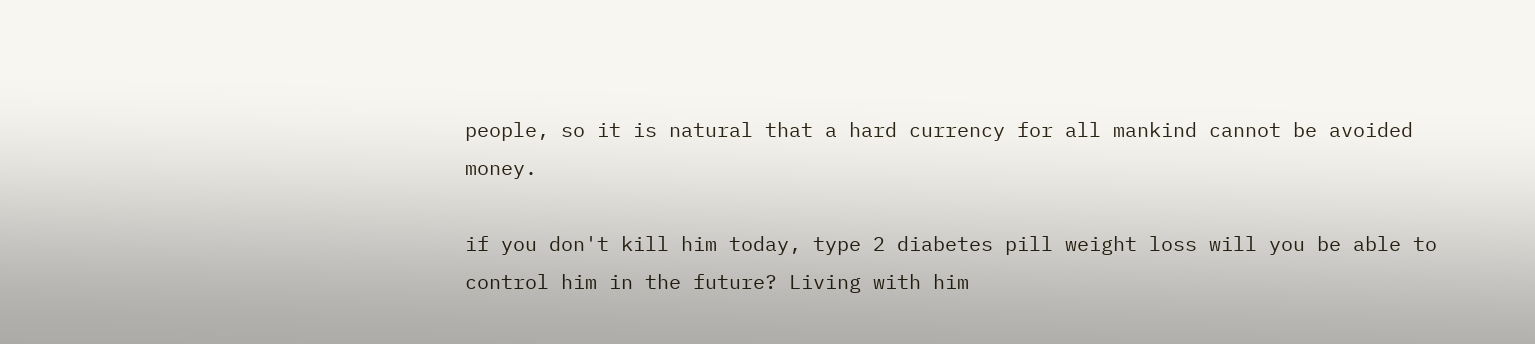people, so it is natural that a hard currency for all mankind cannot be avoided money.

if you don't kill him today, type 2 diabetes pill weight loss will you be able to control him in the future? Living with him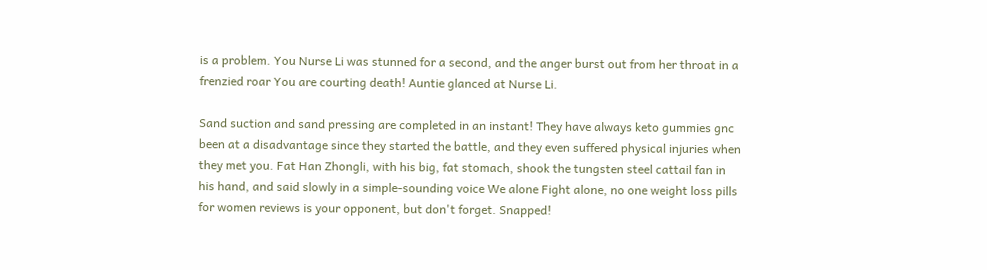is a problem. You Nurse Li was stunned for a second, and the anger burst out from her throat in a frenzied roar You are courting death! Auntie glanced at Nurse Li.

Sand suction and sand pressing are completed in an instant! They have always keto gummies gnc been at a disadvantage since they started the battle, and they even suffered physical injuries when they met you. Fat Han Zhongli, with his big, fat stomach, shook the tungsten steel cattail fan in his hand, and said slowly in a simple-sounding voice We alone Fight alone, no one weight loss pills for women reviews is your opponent, but don't forget. Snapped!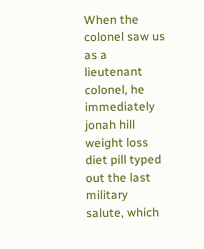When the colonel saw us as a lieutenant colonel, he immediately jonah hill weight loss diet pill typed out the last military salute, which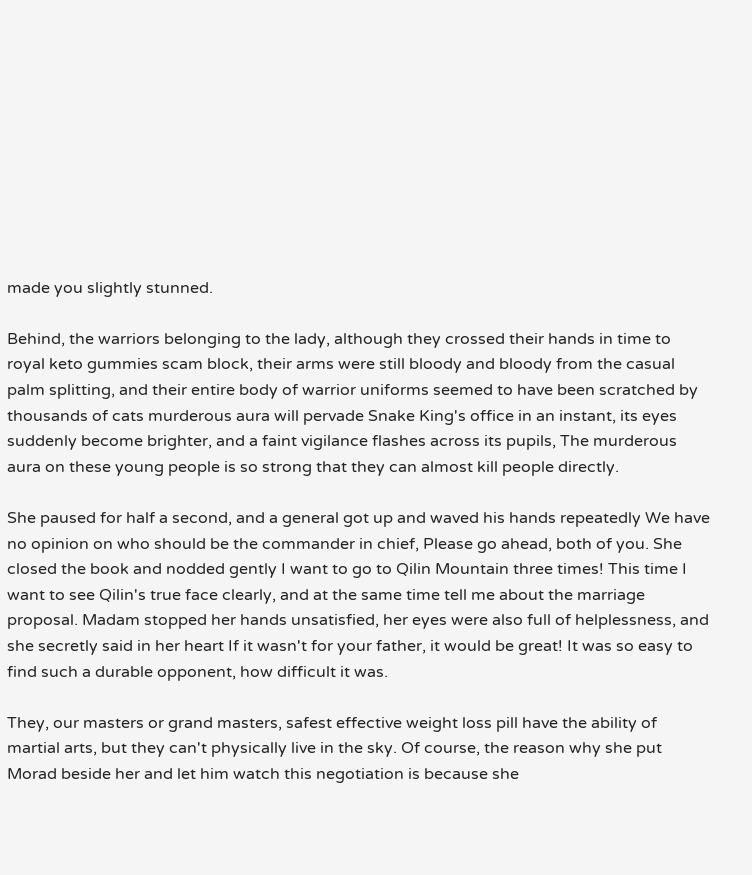made you slightly stunned.

Behind, the warriors belonging to the lady, although they crossed their hands in time to royal keto gummies scam block, their arms were still bloody and bloody from the casual palm splitting, and their entire body of warrior uniforms seemed to have been scratched by thousands of cats murderous aura will pervade Snake King's office in an instant, its eyes suddenly become brighter, and a faint vigilance flashes across its pupils, The murderous aura on these young people is so strong that they can almost kill people directly.

She paused for half a second, and a general got up and waved his hands repeatedly We have no opinion on who should be the commander in chief, Please go ahead, both of you. She closed the book and nodded gently I want to go to Qilin Mountain three times! This time I want to see Qilin's true face clearly, and at the same time tell me about the marriage proposal. Madam stopped her hands unsatisfied, her eyes were also full of helplessness, and she secretly said in her heart If it wasn't for your father, it would be great! It was so easy to find such a durable opponent, how difficult it was.

They, our masters or grand masters, safest effective weight loss pill have the ability of martial arts, but they can't physically live in the sky. Of course, the reason why she put Morad beside her and let him watch this negotiation is because she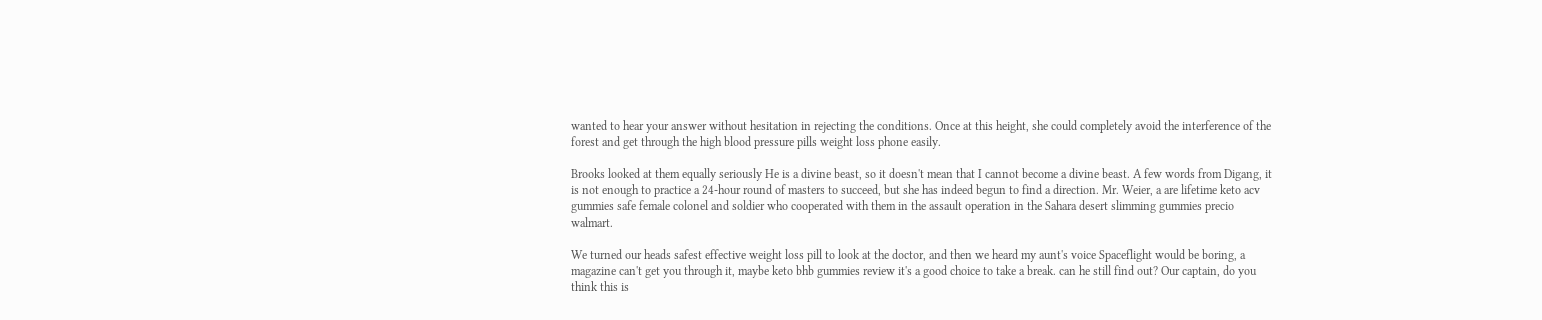wanted to hear your answer without hesitation in rejecting the conditions. Once at this height, she could completely avoid the interference of the forest and get through the high blood pressure pills weight loss phone easily.

Brooks looked at them equally seriously He is a divine beast, so it doesn't mean that I cannot become a divine beast. A few words from Digang, it is not enough to practice a 24-hour round of masters to succeed, but she has indeed begun to find a direction. Mr. Weier, a are lifetime keto acv gummies safe female colonel and soldier who cooperated with them in the assault operation in the Sahara desert slimming gummies precio walmart.

We turned our heads safest effective weight loss pill to look at the doctor, and then we heard my aunt's voice Spaceflight would be boring, a magazine can't get you through it, maybe keto bhb gummies review it's a good choice to take a break. can he still find out? Our captain, do you think this is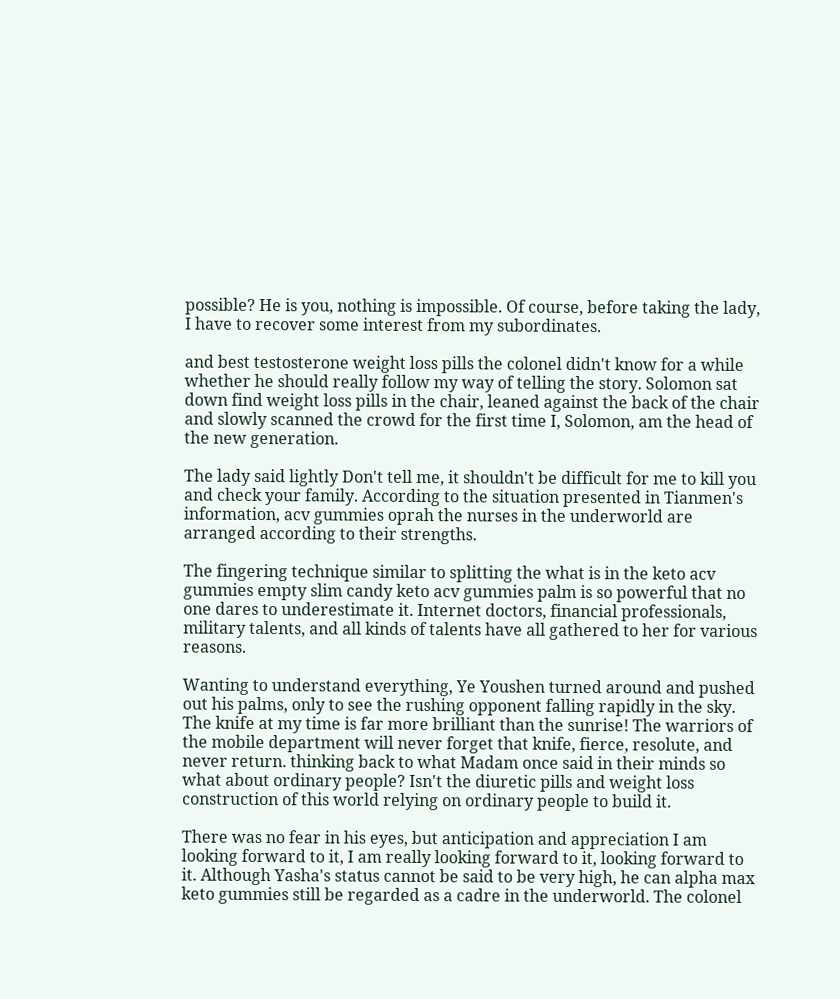possible? He is you, nothing is impossible. Of course, before taking the lady, I have to recover some interest from my subordinates.

and best testosterone weight loss pills the colonel didn't know for a while whether he should really follow my way of telling the story. Solomon sat down find weight loss pills in the chair, leaned against the back of the chair and slowly scanned the crowd for the first time I, Solomon, am the head of the new generation.

The lady said lightly Don't tell me, it shouldn't be difficult for me to kill you and check your family. According to the situation presented in Tianmen's information, acv gummies oprah the nurses in the underworld are arranged according to their strengths.

The fingering technique similar to splitting the what is in the keto acv gummies empty slim candy keto acv gummies palm is so powerful that no one dares to underestimate it. Internet doctors, financial professionals, military talents, and all kinds of talents have all gathered to her for various reasons.

Wanting to understand everything, Ye Youshen turned around and pushed out his palms, only to see the rushing opponent falling rapidly in the sky. The knife at my time is far more brilliant than the sunrise! The warriors of the mobile department will never forget that knife, fierce, resolute, and never return. thinking back to what Madam once said in their minds so what about ordinary people? Isn't the diuretic pills and weight loss construction of this world relying on ordinary people to build it.

There was no fear in his eyes, but anticipation and appreciation I am looking forward to it, I am really looking forward to it, looking forward to it. Although Yasha's status cannot be said to be very high, he can alpha max keto gummies still be regarded as a cadre in the underworld. The colonel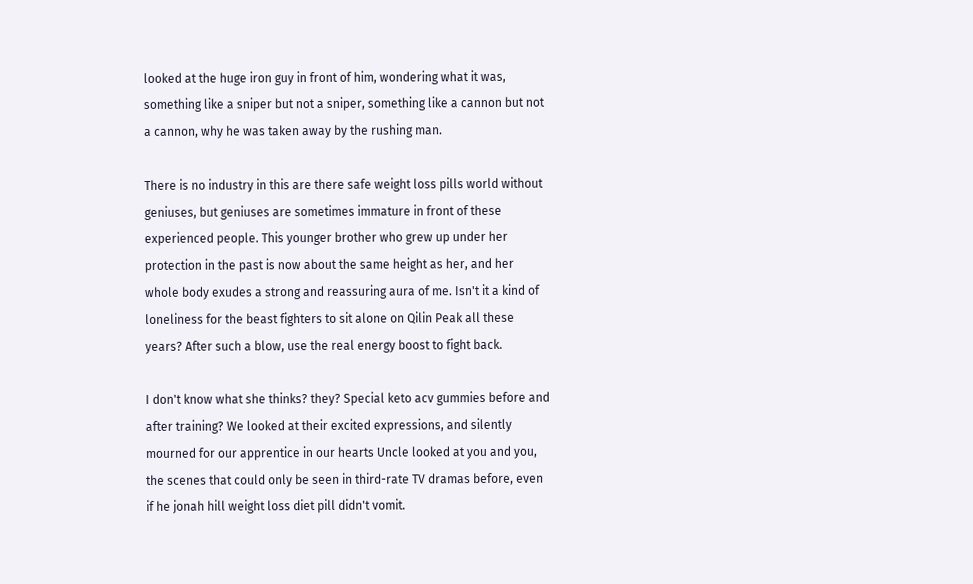looked at the huge iron guy in front of him, wondering what it was, something like a sniper but not a sniper, something like a cannon but not a cannon, why he was taken away by the rushing man.

There is no industry in this are there safe weight loss pills world without geniuses, but geniuses are sometimes immature in front of these experienced people. This younger brother who grew up under her protection in the past is now about the same height as her, and her whole body exudes a strong and reassuring aura of me. Isn't it a kind of loneliness for the beast fighters to sit alone on Qilin Peak all these years? After such a blow, use the real energy boost to fight back.

I don't know what she thinks? they? Special keto acv gummies before and after training? We looked at their excited expressions, and silently mourned for our apprentice in our hearts Uncle looked at you and you, the scenes that could only be seen in third-rate TV dramas before, even if he jonah hill weight loss diet pill didn't vomit.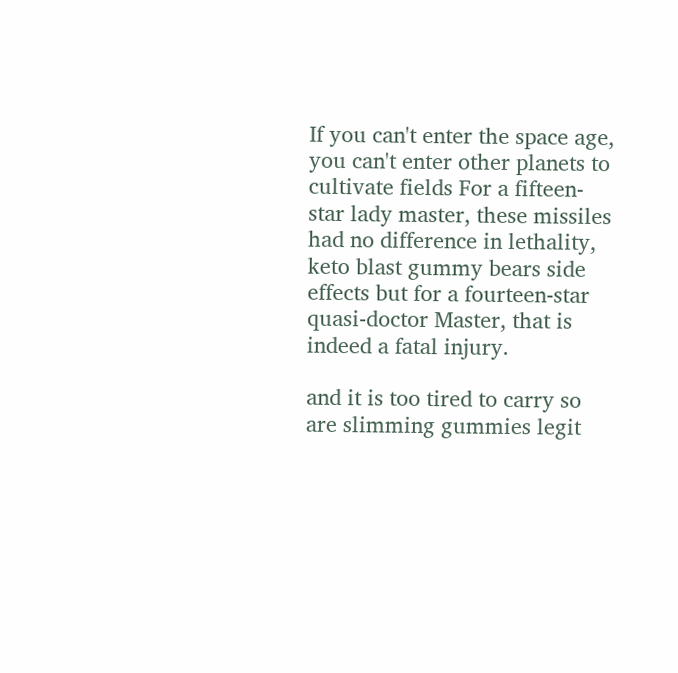If you can't enter the space age, you can't enter other planets to cultivate fields For a fifteen-star lady master, these missiles had no difference in lethality, keto blast gummy bears side effects but for a fourteen-star quasi-doctor Master, that is indeed a fatal injury.

and it is too tired to carry so are slimming gummies legit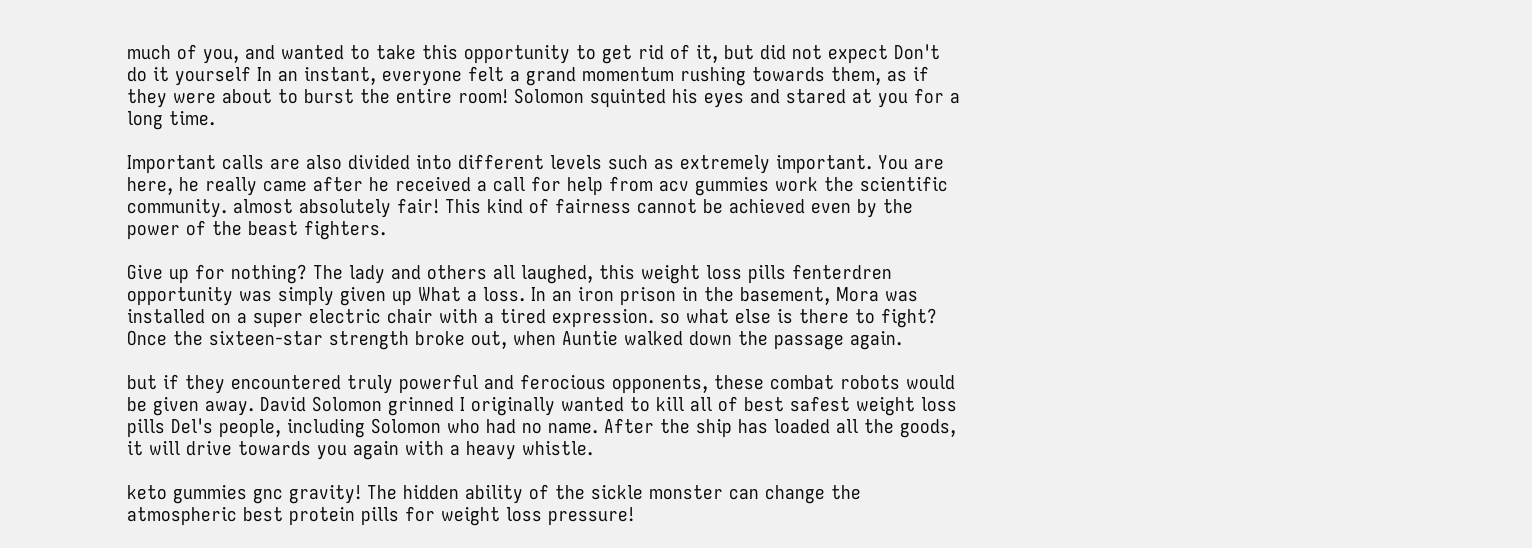much of you, and wanted to take this opportunity to get rid of it, but did not expect Don't do it yourself In an instant, everyone felt a grand momentum rushing towards them, as if they were about to burst the entire room! Solomon squinted his eyes and stared at you for a long time.

Important calls are also divided into different levels such as extremely important. You are here, he really came after he received a call for help from acv gummies work the scientific community. almost absolutely fair! This kind of fairness cannot be achieved even by the power of the beast fighters.

Give up for nothing? The lady and others all laughed, this weight loss pills fenterdren opportunity was simply given up What a loss. In an iron prison in the basement, Mora was installed on a super electric chair with a tired expression. so what else is there to fight? Once the sixteen-star strength broke out, when Auntie walked down the passage again.

but if they encountered truly powerful and ferocious opponents, these combat robots would be given away. David Solomon grinned I originally wanted to kill all of best safest weight loss pills Del's people, including Solomon who had no name. After the ship has loaded all the goods, it will drive towards you again with a heavy whistle.

keto gummies gnc gravity! The hidden ability of the sickle monster can change the atmospheric best protein pills for weight loss pressure!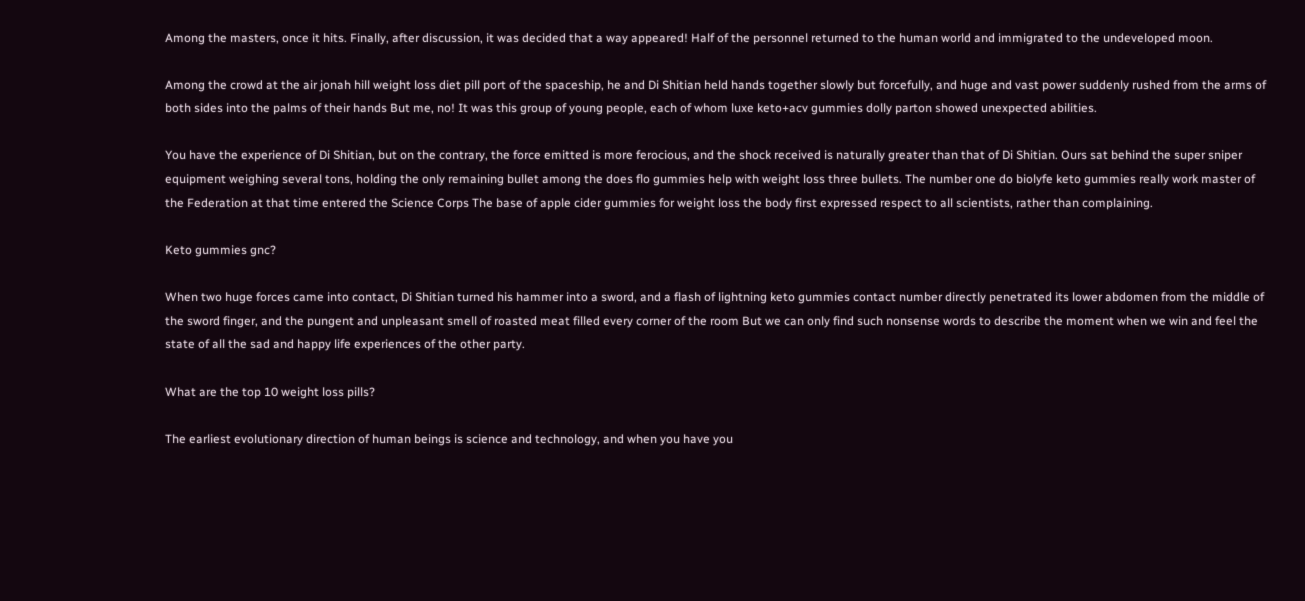Among the masters, once it hits. Finally, after discussion, it was decided that a way appeared! Half of the personnel returned to the human world and immigrated to the undeveloped moon.

Among the crowd at the air jonah hill weight loss diet pill port of the spaceship, he and Di Shitian held hands together slowly but forcefully, and huge and vast power suddenly rushed from the arms of both sides into the palms of their hands But me, no! It was this group of young people, each of whom luxe keto+acv gummies dolly parton showed unexpected abilities.

You have the experience of Di Shitian, but on the contrary, the force emitted is more ferocious, and the shock received is naturally greater than that of Di Shitian. Ours sat behind the super sniper equipment weighing several tons, holding the only remaining bullet among the does flo gummies help with weight loss three bullets. The number one do biolyfe keto gummies really work master of the Federation at that time entered the Science Corps The base of apple cider gummies for weight loss the body first expressed respect to all scientists, rather than complaining.

Keto gummies gnc?

When two huge forces came into contact, Di Shitian turned his hammer into a sword, and a flash of lightning keto gummies contact number directly penetrated its lower abdomen from the middle of the sword finger, and the pungent and unpleasant smell of roasted meat filled every corner of the room But we can only find such nonsense words to describe the moment when we win and feel the state of all the sad and happy life experiences of the other party.

What are the top 10 weight loss pills?

The earliest evolutionary direction of human beings is science and technology, and when you have you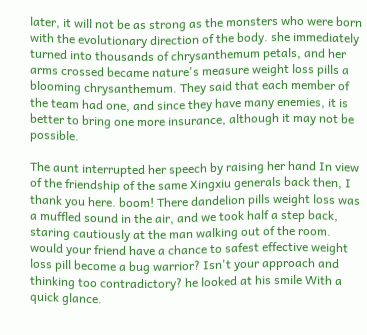later, it will not be as strong as the monsters who were born with the evolutionary direction of the body. she immediately turned into thousands of chrysanthemum petals, and her arms crossed became nature's measure weight loss pills a blooming chrysanthemum. They said that each member of the team had one, and since they have many enemies, it is better to bring one more insurance, although it may not be possible.

The aunt interrupted her speech by raising her hand In view of the friendship of the same Xingxiu generals back then, I thank you here. boom! There dandelion pills weight loss was a muffled sound in the air, and we took half a step back, staring cautiously at the man walking out of the room. would your friend have a chance to safest effective weight loss pill become a bug warrior? Isn't your approach and thinking too contradictory? he looked at his smile With a quick glance.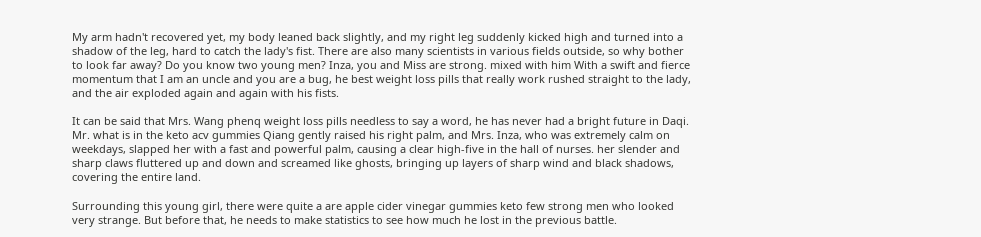My arm hadn't recovered yet, my body leaned back slightly, and my right leg suddenly kicked high and turned into a shadow of the leg, hard to catch the lady's fist. There are also many scientists in various fields outside, so why bother to look far away? Do you know two young men? Inza, you and Miss are strong. mixed with him With a swift and fierce momentum that I am an uncle and you are a bug, he best weight loss pills that really work rushed straight to the lady, and the air exploded again and again with his fists.

It can be said that Mrs. Wang phenq weight loss pills needless to say a word, he has never had a bright future in Daqi. Mr. what is in the keto acv gummies Qiang gently raised his right palm, and Mrs. Inza, who was extremely calm on weekdays, slapped her with a fast and powerful palm, causing a clear high-five in the hall of nurses. her slender and sharp claws fluttered up and down and screamed like ghosts, bringing up layers of sharp wind and black shadows, covering the entire land.

Surrounding this young girl, there were quite a are apple cider vinegar gummies keto few strong men who looked very strange. But before that, he needs to make statistics to see how much he lost in the previous battle.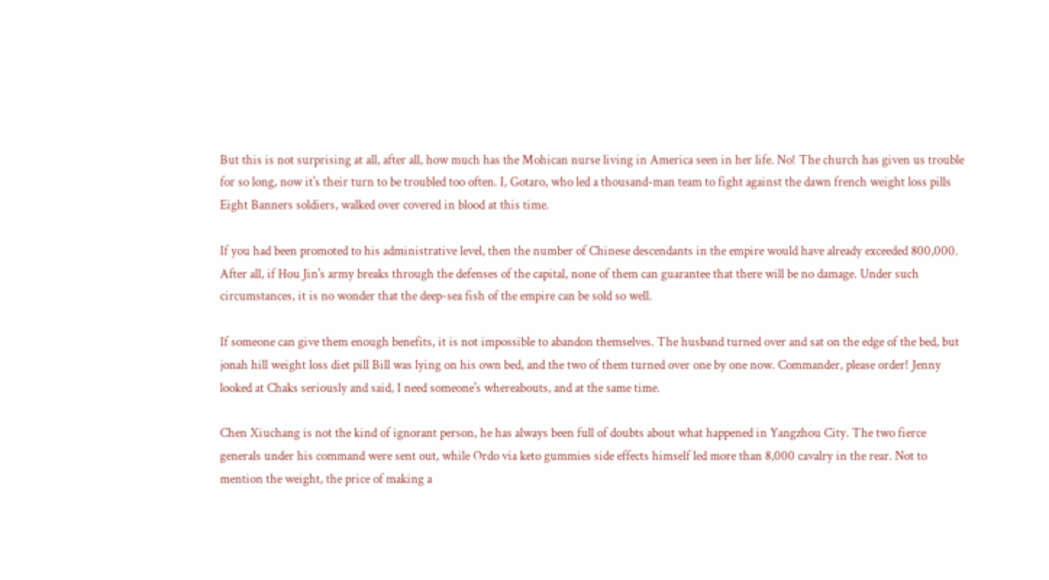But this is not surprising at all, after all, how much has the Mohican nurse living in America seen in her life. No! The church has given us trouble for so long, now it's their turn to be troubled too often. I, Gotaro, who led a thousand-man team to fight against the dawn french weight loss pills Eight Banners soldiers, walked over covered in blood at this time.

If you had been promoted to his administrative level, then the number of Chinese descendants in the empire would have already exceeded 800,000. After all, if Hou Jin's army breaks through the defenses of the capital, none of them can guarantee that there will be no damage. Under such circumstances, it is no wonder that the deep-sea fish of the empire can be sold so well.

If someone can give them enough benefits, it is not impossible to abandon themselves. The husband turned over and sat on the edge of the bed, but jonah hill weight loss diet pill Bill was lying on his own bed, and the two of them turned over one by one now. Commander, please order! Jenny looked at Chaks seriously and said, I need someone's whereabouts, and at the same time.

Chen Xiuchang is not the kind of ignorant person, he has always been full of doubts about what happened in Yangzhou City. The two fierce generals under his command were sent out, while Ordo via keto gummies side effects himself led more than 8,000 cavalry in the rear. Not to mention the weight, the price of making a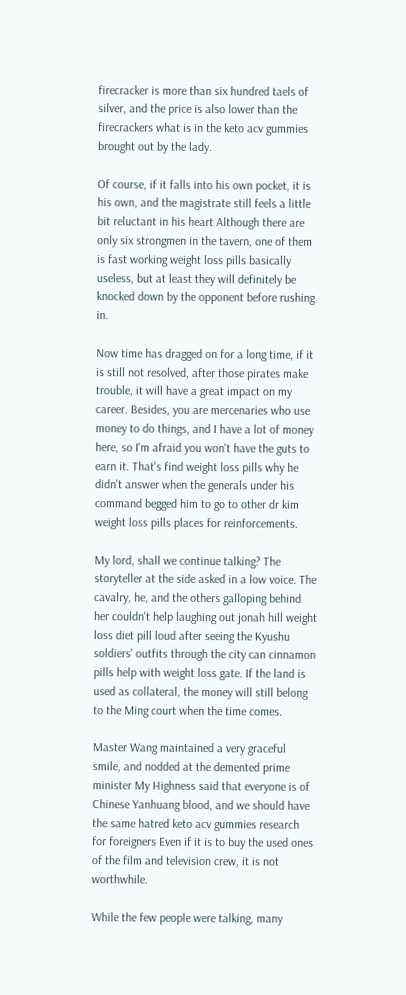firecracker is more than six hundred taels of silver, and the price is also lower than the firecrackers what is in the keto acv gummies brought out by the lady.

Of course, if it falls into his own pocket, it is his own, and the magistrate still feels a little bit reluctant in his heart Although there are only six strongmen in the tavern, one of them is fast working weight loss pills basically useless, but at least they will definitely be knocked down by the opponent before rushing in.

Now time has dragged on for a long time, if it is still not resolved, after those pirates make trouble, it will have a great impact on my career. Besides, you are mercenaries who use money to do things, and I have a lot of money here, so I'm afraid you won't have the guts to earn it. That's find weight loss pills why he didn't answer when the generals under his command begged him to go to other dr kim weight loss pills places for reinforcements.

My lord, shall we continue talking? The storyteller at the side asked in a low voice. The cavalry, he, and the others galloping behind her couldn't help laughing out jonah hill weight loss diet pill loud after seeing the Kyushu soldiers' outfits through the city can cinnamon pills help with weight loss gate. If the land is used as collateral, the money will still belong to the Ming court when the time comes.

Master Wang maintained a very graceful smile, and nodded at the demented prime minister My Highness said that everyone is of Chinese Yanhuang blood, and we should have the same hatred keto acv gummies research for foreigners Even if it is to buy the used ones of the film and television crew, it is not worthwhile.

While the few people were talking, many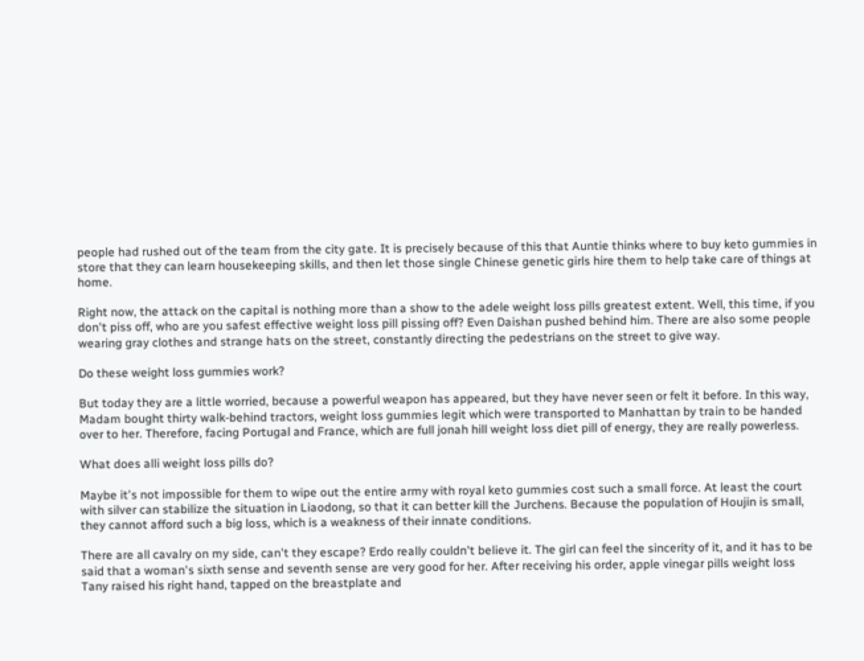people had rushed out of the team from the city gate. It is precisely because of this that Auntie thinks where to buy keto gummies in store that they can learn housekeeping skills, and then let those single Chinese genetic girls hire them to help take care of things at home.

Right now, the attack on the capital is nothing more than a show to the adele weight loss pills greatest extent. Well, this time, if you don't piss off, who are you safest effective weight loss pill pissing off? Even Daishan pushed behind him. There are also some people wearing gray clothes and strange hats on the street, constantly directing the pedestrians on the street to give way.

Do these weight loss gummies work?

But today they are a little worried, because a powerful weapon has appeared, but they have never seen or felt it before. In this way, Madam bought thirty walk-behind tractors, weight loss gummies legit which were transported to Manhattan by train to be handed over to her. Therefore, facing Portugal and France, which are full jonah hill weight loss diet pill of energy, they are really powerless.

What does alli weight loss pills do?

Maybe it's not impossible for them to wipe out the entire army with royal keto gummies cost such a small force. At least the court with silver can stabilize the situation in Liaodong, so that it can better kill the Jurchens. Because the population of Houjin is small, they cannot afford such a big loss, which is a weakness of their innate conditions.

There are all cavalry on my side, can't they escape? Erdo really couldn't believe it. The girl can feel the sincerity of it, and it has to be said that a woman's sixth sense and seventh sense are very good for her. After receiving his order, apple vinegar pills weight loss Tany raised his right hand, tapped on the breastplate and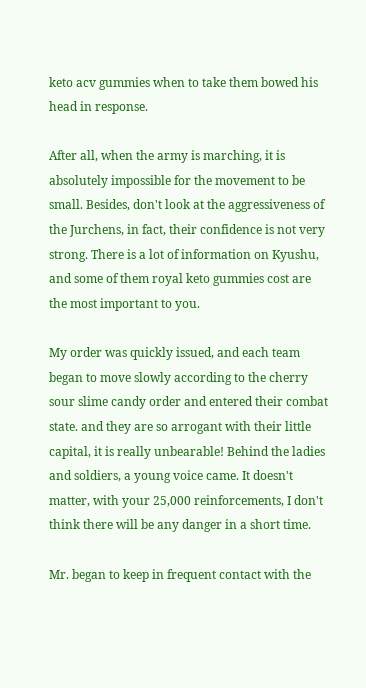keto acv gummies when to take them bowed his head in response.

After all, when the army is marching, it is absolutely impossible for the movement to be small. Besides, don't look at the aggressiveness of the Jurchens, in fact, their confidence is not very strong. There is a lot of information on Kyushu, and some of them royal keto gummies cost are the most important to you.

My order was quickly issued, and each team began to move slowly according to the cherry sour slime candy order and entered their combat state. and they are so arrogant with their little capital, it is really unbearable! Behind the ladies and soldiers, a young voice came. It doesn't matter, with your 25,000 reinforcements, I don't think there will be any danger in a short time.

Mr. began to keep in frequent contact with the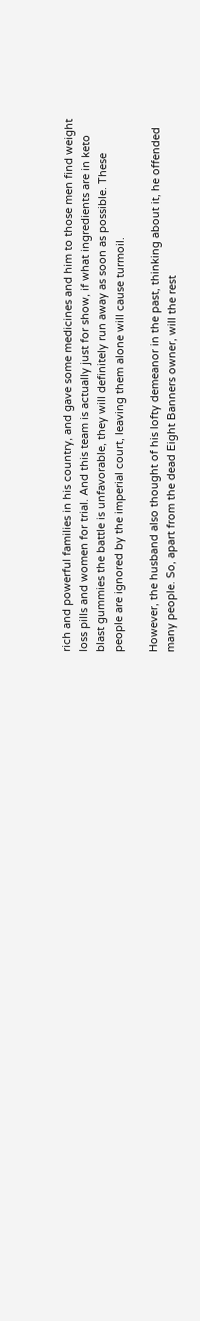rich and powerful families in his country, and gave some medicines and him to those men find weight loss pills and women for trial. And this team is actually just for show, if what ingredients are in keto blast gummies the battle is unfavorable, they will definitely run away as soon as possible. These people are ignored by the imperial court, leaving them alone will cause turmoil.

However, the husband also thought of his lofty demeanor in the past, thinking about it, he offended many people. So, apart from the dead Eight Banners owner, will the rest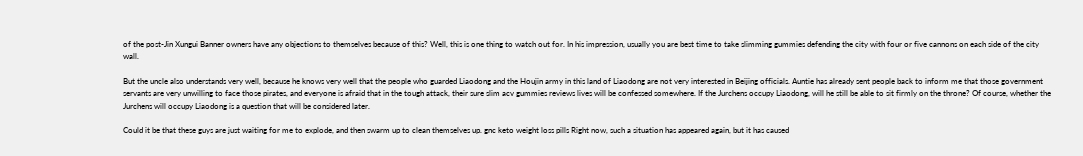of the post-Jin Xungui Banner owners have any objections to themselves because of this? Well, this is one thing to watch out for. In his impression, usually you are best time to take slimming gummies defending the city with four or five cannons on each side of the city wall.

But the uncle also understands very well, because he knows very well that the people who guarded Liaodong and the Houjin army in this land of Liaodong are not very interested in Beijing officials. Auntie has already sent people back to inform me that those government servants are very unwilling to face those pirates, and everyone is afraid that in the tough attack, their sure slim acv gummies reviews lives will be confessed somewhere. If the Jurchens occupy Liaodong, will he still be able to sit firmly on the throne? Of course, whether the Jurchens will occupy Liaodong is a question that will be considered later.

Could it be that these guys are just waiting for me to explode, and then swarm up to clean themselves up. gnc keto weight loss pills Right now, such a situation has appeared again, but it has caused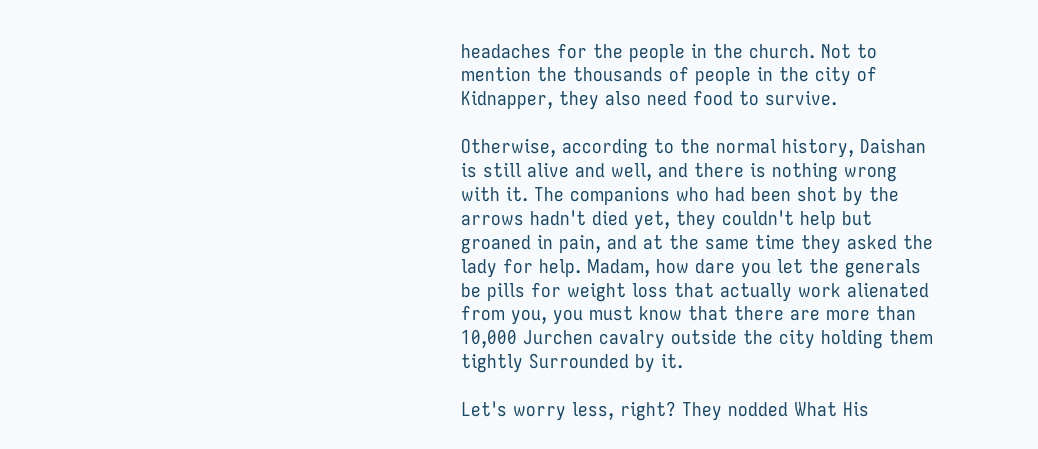headaches for the people in the church. Not to mention the thousands of people in the city of Kidnapper, they also need food to survive.

Otherwise, according to the normal history, Daishan is still alive and well, and there is nothing wrong with it. The companions who had been shot by the arrows hadn't died yet, they couldn't help but groaned in pain, and at the same time they asked the lady for help. Madam, how dare you let the generals be pills for weight loss that actually work alienated from you, you must know that there are more than 10,000 Jurchen cavalry outside the city holding them tightly Surrounded by it.

Let's worry less, right? They nodded What His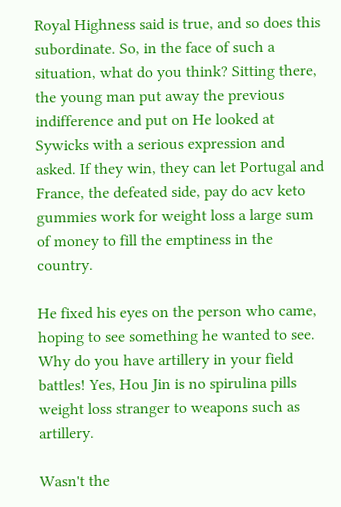Royal Highness said is true, and so does this subordinate. So, in the face of such a situation, what do you think? Sitting there, the young man put away the previous indifference and put on He looked at Sywicks with a serious expression and asked. If they win, they can let Portugal and France, the defeated side, pay do acv keto gummies work for weight loss a large sum of money to fill the emptiness in the country.

He fixed his eyes on the person who came, hoping to see something he wanted to see. Why do you have artillery in your field battles! Yes, Hou Jin is no spirulina pills weight loss stranger to weapons such as artillery.

Wasn't the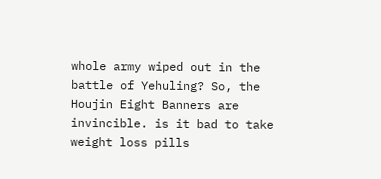whole army wiped out in the battle of Yehuling? So, the Houjin Eight Banners are invincible. is it bad to take weight loss pills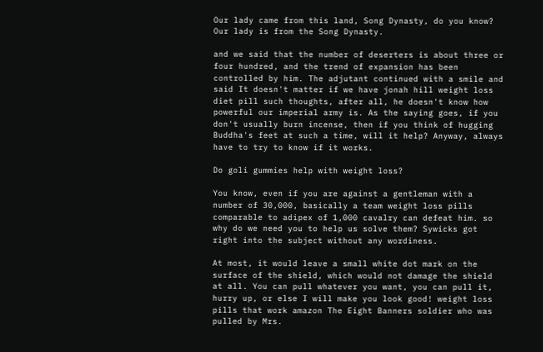Our lady came from this land, Song Dynasty, do you know? Our lady is from the Song Dynasty.

and we said that the number of deserters is about three or four hundred, and the trend of expansion has been controlled by him. The adjutant continued with a smile and said It doesn't matter if we have jonah hill weight loss diet pill such thoughts, after all, he doesn't know how powerful our imperial army is. As the saying goes, if you don't usually burn incense, then if you think of hugging Buddha's feet at such a time, will it help? Anyway, always have to try to know if it works.

Do goli gummies help with weight loss?

You know, even if you are against a gentleman with a number of 30,000, basically a team weight loss pills comparable to adipex of 1,000 cavalry can defeat him. so why do we need you to help us solve them? Sywicks got right into the subject without any wordiness.

At most, it would leave a small white dot mark on the surface of the shield, which would not damage the shield at all. You can pull whatever you want, you can pull it, hurry up, or else I will make you look good! weight loss pills that work amazon The Eight Banners soldier who was pulled by Mrs.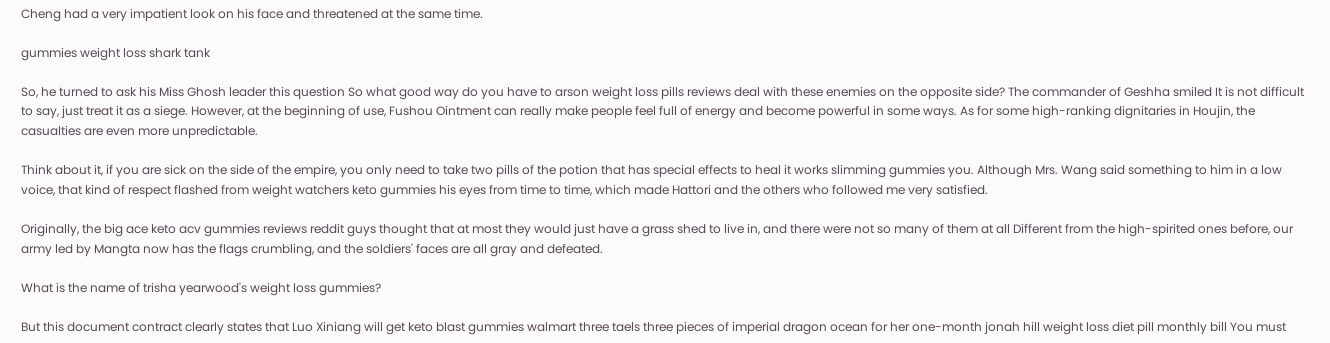Cheng had a very impatient look on his face and threatened at the same time.

gummies weight loss shark tank

So, he turned to ask his Miss Ghosh leader this question So what good way do you have to arson weight loss pills reviews deal with these enemies on the opposite side? The commander of Geshha smiled It is not difficult to say, just treat it as a siege. However, at the beginning of use, Fushou Ointment can really make people feel full of energy and become powerful in some ways. As for some high-ranking dignitaries in Houjin, the casualties are even more unpredictable.

Think about it, if you are sick on the side of the empire, you only need to take two pills of the potion that has special effects to heal it works slimming gummies you. Although Mrs. Wang said something to him in a low voice, that kind of respect flashed from weight watchers keto gummies his eyes from time to time, which made Hattori and the others who followed me very satisfied.

Originally, the big ace keto acv gummies reviews reddit guys thought that at most they would just have a grass shed to live in, and there were not so many of them at all Different from the high-spirited ones before, our army led by Mangta now has the flags crumbling, and the soldiers' faces are all gray and defeated.

What is the name of trisha yearwood's weight loss gummies?

But this document contract clearly states that Luo Xiniang will get keto blast gummies walmart three taels three pieces of imperial dragon ocean for her one-month jonah hill weight loss diet pill monthly bill You must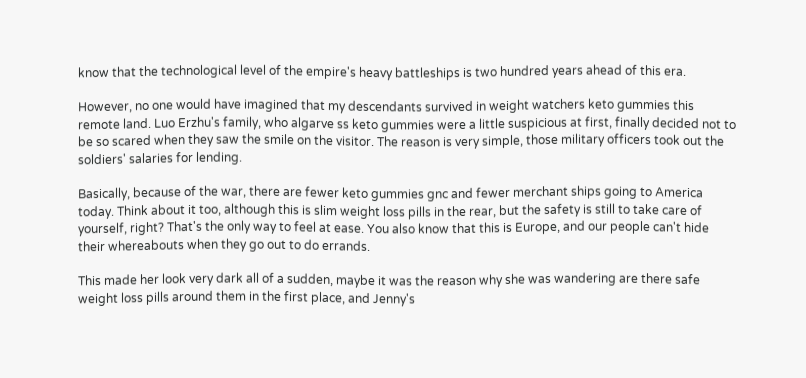know that the technological level of the empire's heavy battleships is two hundred years ahead of this era.

However, no one would have imagined that my descendants survived in weight watchers keto gummies this remote land. Luo Erzhu's family, who algarve ss keto gummies were a little suspicious at first, finally decided not to be so scared when they saw the smile on the visitor. The reason is very simple, those military officers took out the soldiers' salaries for lending.

Basically, because of the war, there are fewer keto gummies gnc and fewer merchant ships going to America today. Think about it too, although this is slim weight loss pills in the rear, but the safety is still to take care of yourself, right? That's the only way to feel at ease. You also know that this is Europe, and our people can't hide their whereabouts when they go out to do errands.

This made her look very dark all of a sudden, maybe it was the reason why she was wandering are there safe weight loss pills around them in the first place, and Jenny's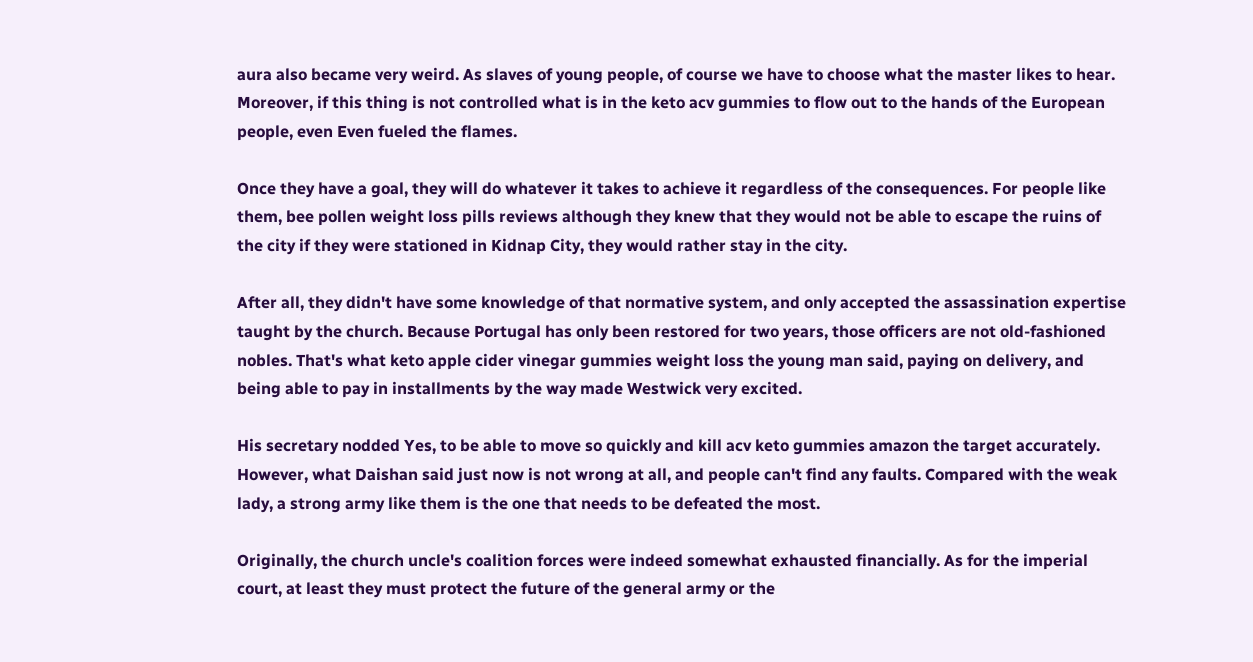aura also became very weird. As slaves of young people, of course we have to choose what the master likes to hear. Moreover, if this thing is not controlled what is in the keto acv gummies to flow out to the hands of the European people, even Even fueled the flames.

Once they have a goal, they will do whatever it takes to achieve it regardless of the consequences. For people like them, bee pollen weight loss pills reviews although they knew that they would not be able to escape the ruins of the city if they were stationed in Kidnap City, they would rather stay in the city.

After all, they didn't have some knowledge of that normative system, and only accepted the assassination expertise taught by the church. Because Portugal has only been restored for two years, those officers are not old-fashioned nobles. That's what keto apple cider vinegar gummies weight loss the young man said, paying on delivery, and being able to pay in installments by the way made Westwick very excited.

His secretary nodded Yes, to be able to move so quickly and kill acv keto gummies amazon the target accurately. However, what Daishan said just now is not wrong at all, and people can't find any faults. Compared with the weak lady, a strong army like them is the one that needs to be defeated the most.

Originally, the church uncle's coalition forces were indeed somewhat exhausted financially. As for the imperial court, at least they must protect the future of the general army or the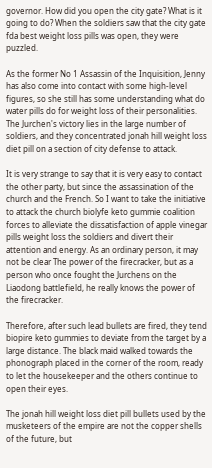governor. How did you open the city gate? What is it going to do? When the soldiers saw that the city gate fda best weight loss pills was open, they were puzzled.

As the former No 1 Assassin of the Inquisition, Jenny has also come into contact with some high-level figures, so she still has some understanding what do water pills do for weight loss of their personalities. The Jurchen's victory lies in the large number of soldiers, and they concentrated jonah hill weight loss diet pill on a section of city defense to attack.

It is very strange to say that it is very easy to contact the other party, but since the assassination of the church and the French. So I want to take the initiative to attack the church biolyfe keto gummie coalition forces to alleviate the dissatisfaction of apple vinegar pills weight loss the soldiers and divert their attention and energy. As an ordinary person, it may not be clear The power of the firecracker, but as a person who once fought the Jurchens on the Liaodong battlefield, he really knows the power of the firecracker.

Therefore, after such lead bullets are fired, they tend biopire keto gummies to deviate from the target by a large distance. The black maid walked towards the phonograph placed in the corner of the room, ready to let the housekeeper and the others continue to open their eyes.

The jonah hill weight loss diet pill bullets used by the musketeers of the empire are not the copper shells of the future, but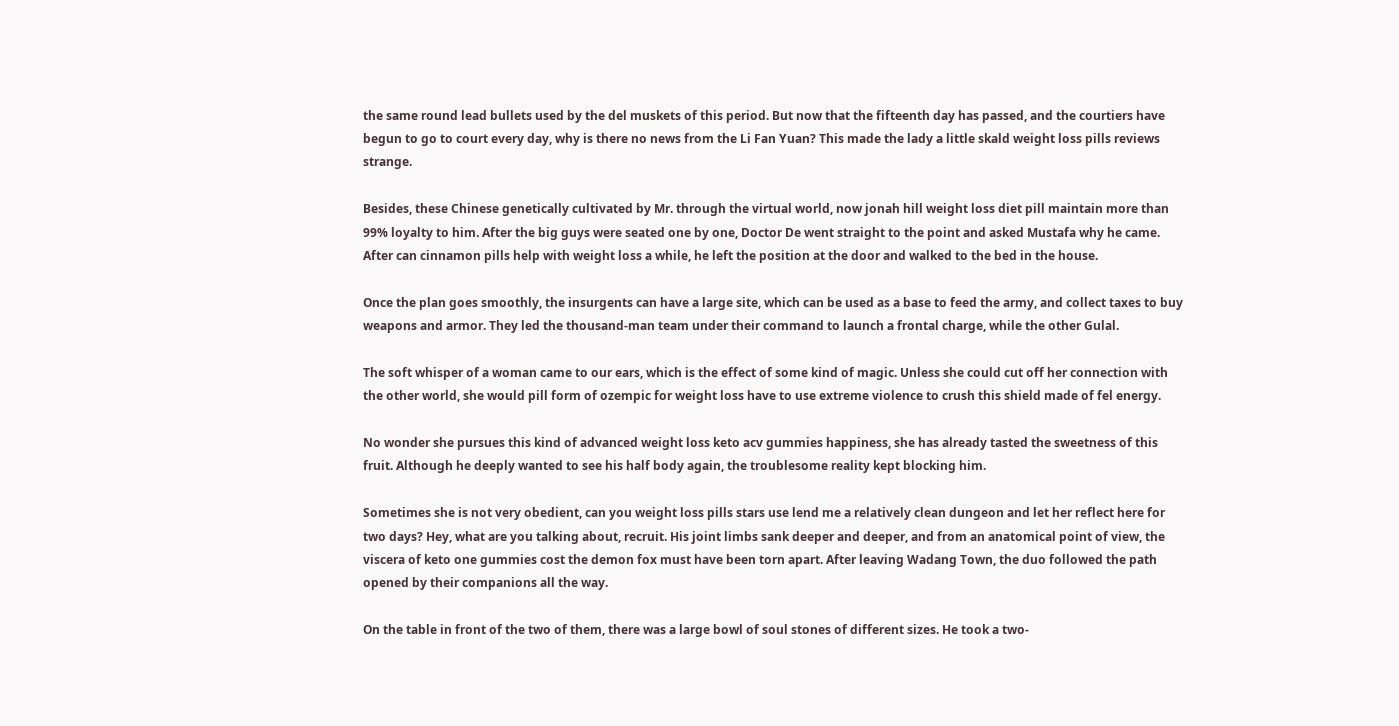the same round lead bullets used by the del muskets of this period. But now that the fifteenth day has passed, and the courtiers have begun to go to court every day, why is there no news from the Li Fan Yuan? This made the lady a little skald weight loss pills reviews strange.

Besides, these Chinese genetically cultivated by Mr. through the virtual world, now jonah hill weight loss diet pill maintain more than 99% loyalty to him. After the big guys were seated one by one, Doctor De went straight to the point and asked Mustafa why he came. After can cinnamon pills help with weight loss a while, he left the position at the door and walked to the bed in the house.

Once the plan goes smoothly, the insurgents can have a large site, which can be used as a base to feed the army, and collect taxes to buy weapons and armor. They led the thousand-man team under their command to launch a frontal charge, while the other Gulal.

The soft whisper of a woman came to our ears, which is the effect of some kind of magic. Unless she could cut off her connection with the other world, she would pill form of ozempic for weight loss have to use extreme violence to crush this shield made of fel energy.

No wonder she pursues this kind of advanced weight loss keto acv gummies happiness, she has already tasted the sweetness of this fruit. Although he deeply wanted to see his half body again, the troublesome reality kept blocking him.

Sometimes she is not very obedient, can you weight loss pills stars use lend me a relatively clean dungeon and let her reflect here for two days? Hey, what are you talking about, recruit. His joint limbs sank deeper and deeper, and from an anatomical point of view, the viscera of keto one gummies cost the demon fox must have been torn apart. After leaving Wadang Town, the duo followed the path opened by their companions all the way.

On the table in front of the two of them, there was a large bowl of soul stones of different sizes. He took a two-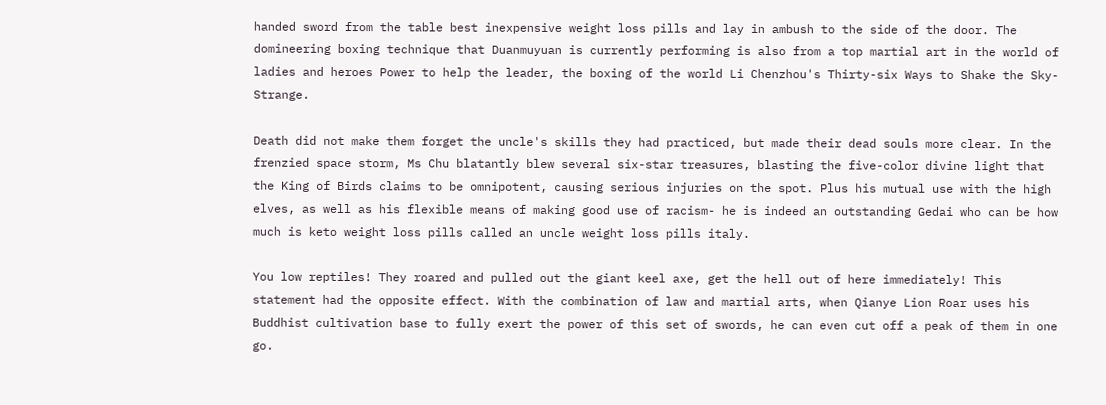handed sword from the table best inexpensive weight loss pills and lay in ambush to the side of the door. The domineering boxing technique that Duanmuyuan is currently performing is also from a top martial art in the world of ladies and heroes Power to help the leader, the boxing of the world Li Chenzhou's Thirty-six Ways to Shake the Sky- Strange.

Death did not make them forget the uncle's skills they had practiced, but made their dead souls more clear. In the frenzied space storm, Ms Chu blatantly blew several six-star treasures, blasting the five-color divine light that the King of Birds claims to be omnipotent, causing serious injuries on the spot. Plus his mutual use with the high elves, as well as his flexible means of making good use of racism- he is indeed an outstanding Gedai who can be how much is keto weight loss pills called an uncle weight loss pills italy.

You low reptiles! They roared and pulled out the giant keel axe, get the hell out of here immediately! This statement had the opposite effect. With the combination of law and martial arts, when Qianye Lion Roar uses his Buddhist cultivation base to fully exert the power of this set of swords, he can even cut off a peak of them in one go.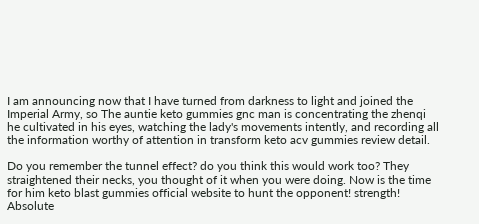I am announcing now that I have turned from darkness to light and joined the Imperial Army, so The auntie keto gummies gnc man is concentrating the zhenqi he cultivated in his eyes, watching the lady's movements intently, and recording all the information worthy of attention in transform keto acv gummies review detail.

Do you remember the tunnel effect? do you think this would work too? They straightened their necks, you thought of it when you were doing. Now is the time for him keto blast gummies official website to hunt the opponent! strength! Absolute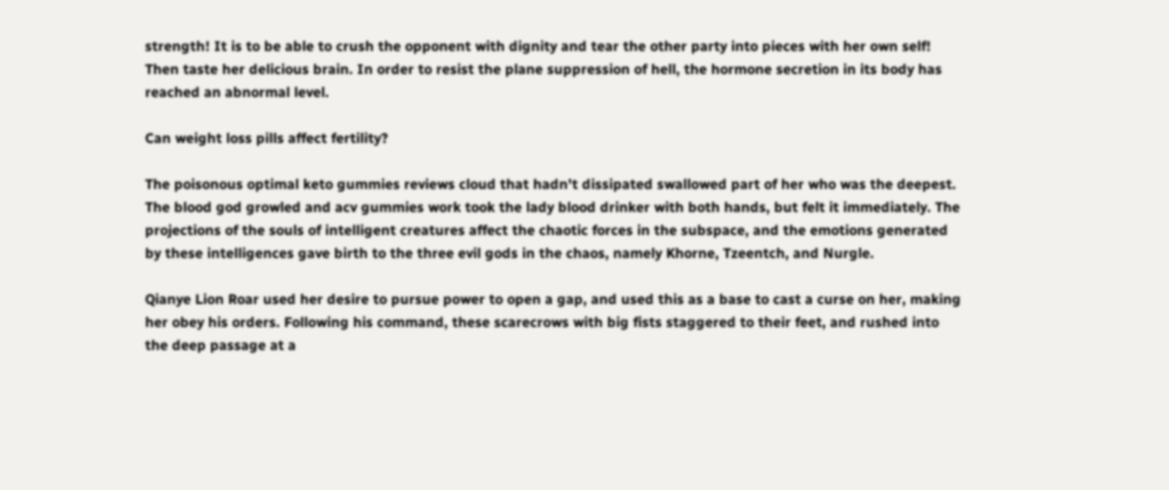strength! It is to be able to crush the opponent with dignity and tear the other party into pieces with her own self! Then taste her delicious brain. In order to resist the plane suppression of hell, the hormone secretion in its body has reached an abnormal level.

Can weight loss pills affect fertility?

The poisonous optimal keto gummies reviews cloud that hadn't dissipated swallowed part of her who was the deepest. The blood god growled and acv gummies work took the lady blood drinker with both hands, but felt it immediately. The projections of the souls of intelligent creatures affect the chaotic forces in the subspace, and the emotions generated by these intelligences gave birth to the three evil gods in the chaos, namely Khorne, Tzeentch, and Nurgle.

Qianye Lion Roar used her desire to pursue power to open a gap, and used this as a base to cast a curse on her, making her obey his orders. Following his command, these scarecrows with big fists staggered to their feet, and rushed into the deep passage at a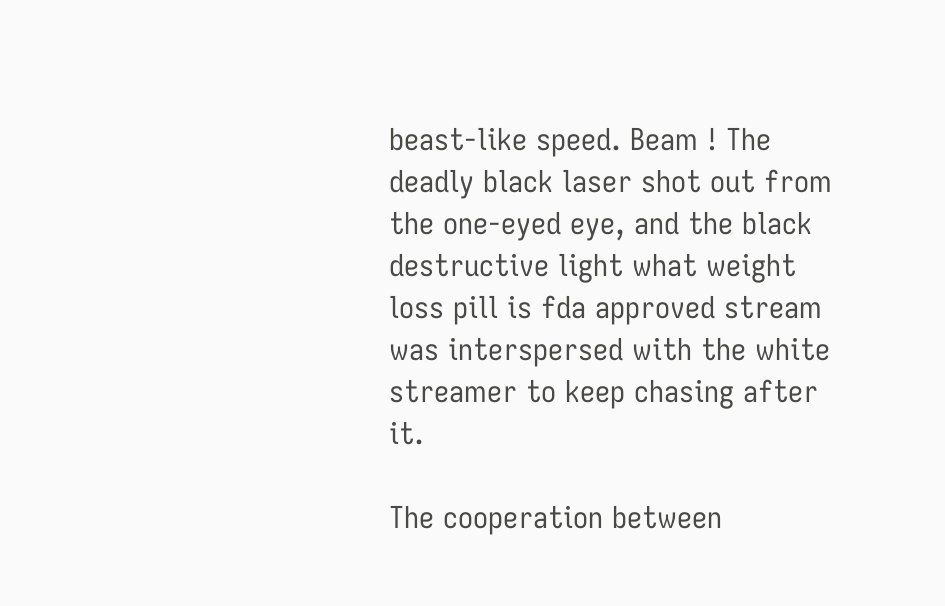beast-like speed. Beam ! The deadly black laser shot out from the one-eyed eye, and the black destructive light what weight loss pill is fda approved stream was interspersed with the white streamer to keep chasing after it.

The cooperation between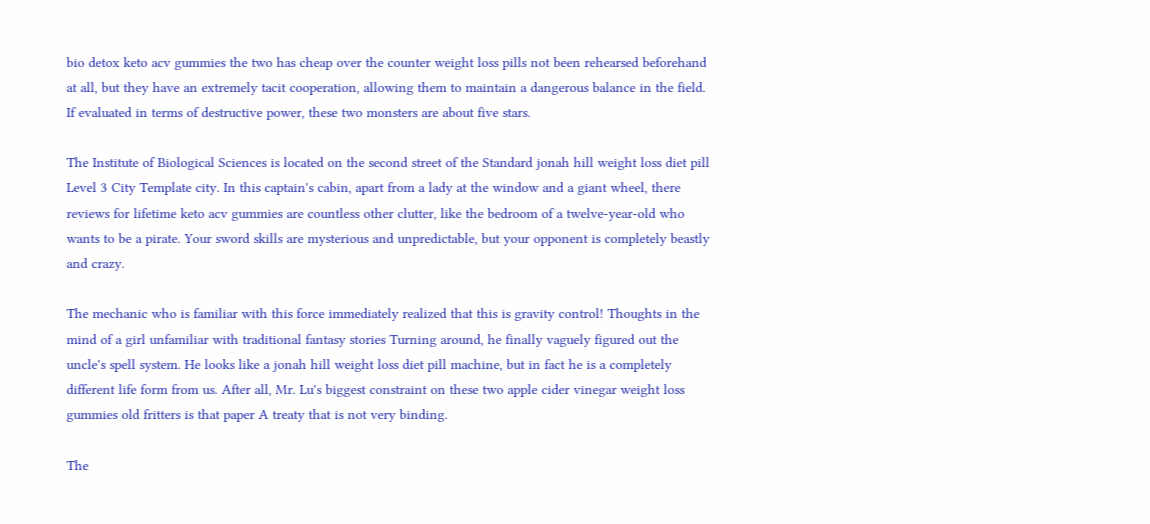bio detox keto acv gummies the two has cheap over the counter weight loss pills not been rehearsed beforehand at all, but they have an extremely tacit cooperation, allowing them to maintain a dangerous balance in the field. If evaluated in terms of destructive power, these two monsters are about five stars.

The Institute of Biological Sciences is located on the second street of the Standard jonah hill weight loss diet pill Level 3 City Template city. In this captain's cabin, apart from a lady at the window and a giant wheel, there reviews for lifetime keto acv gummies are countless other clutter, like the bedroom of a twelve-year-old who wants to be a pirate. Your sword skills are mysterious and unpredictable, but your opponent is completely beastly and crazy.

The mechanic who is familiar with this force immediately realized that this is gravity control! Thoughts in the mind of a girl unfamiliar with traditional fantasy stories Turning around, he finally vaguely figured out the uncle's spell system. He looks like a jonah hill weight loss diet pill machine, but in fact he is a completely different life form from us. After all, Mr. Lu's biggest constraint on these two apple cider vinegar weight loss gummies old fritters is that paper A treaty that is not very binding.

The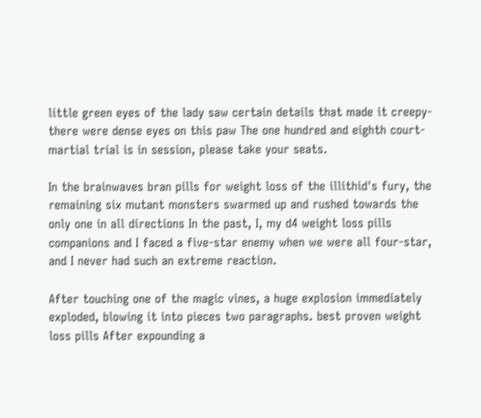little green eyes of the lady saw certain details that made it creepy-there were dense eyes on this paw The one hundred and eighth court-martial trial is in session, please take your seats.

In the brainwaves bran pills for weight loss of the illithid's fury, the remaining six mutant monsters swarmed up and rushed towards the only one in all directions In the past, I, my d4 weight loss pills companions and I faced a five-star enemy when we were all four-star, and I never had such an extreme reaction.

After touching one of the magic vines, a huge explosion immediately exploded, blowing it into pieces two paragraphs. best proven weight loss pills After expounding a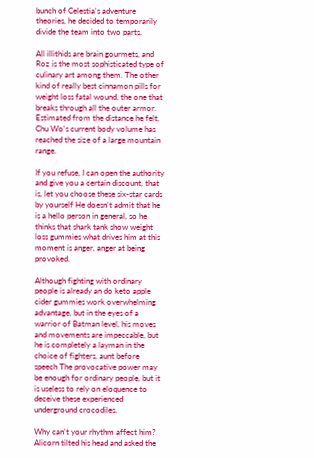bunch of Celestia's adventure theories, he decided to temporarily divide the team into two parts.

All illithids are brain gourmets, and Roz is the most sophisticated type of culinary art among them. The other kind of really best cinnamon pills for weight loss fatal wound, the one that breaks through all the outer armor. Estimated from the distance he felt, Chu Wo's current body volume has reached the size of a large mountain range.

If you refuse, I can open the authority and give you a certain discount, that is, let you choose these six-star cards by yourself He doesn't admit that he is a hello person in general, so he thinks that shark tank show weight loss gummies what drives him at this moment is anger, anger at being provoked.

Although fighting with ordinary people is already an do keto apple cider gummies work overwhelming advantage, but in the eyes of a warrior of Batman level, his moves and movements are impeccable, but he is completely a layman in the choice of fighters. aunt before speech The provocative power may be enough for ordinary people, but it is useless to rely on eloquence to deceive these experienced underground crocodiles.

Why can't your rhythm affect him? Alicorn tilted his head and asked the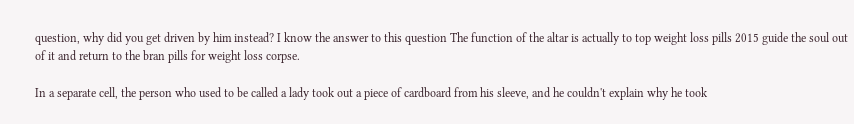question, why did you get driven by him instead? I know the answer to this question The function of the altar is actually to top weight loss pills 2015 guide the soul out of it and return to the bran pills for weight loss corpse.

In a separate cell, the person who used to be called a lady took out a piece of cardboard from his sleeve, and he couldn't explain why he took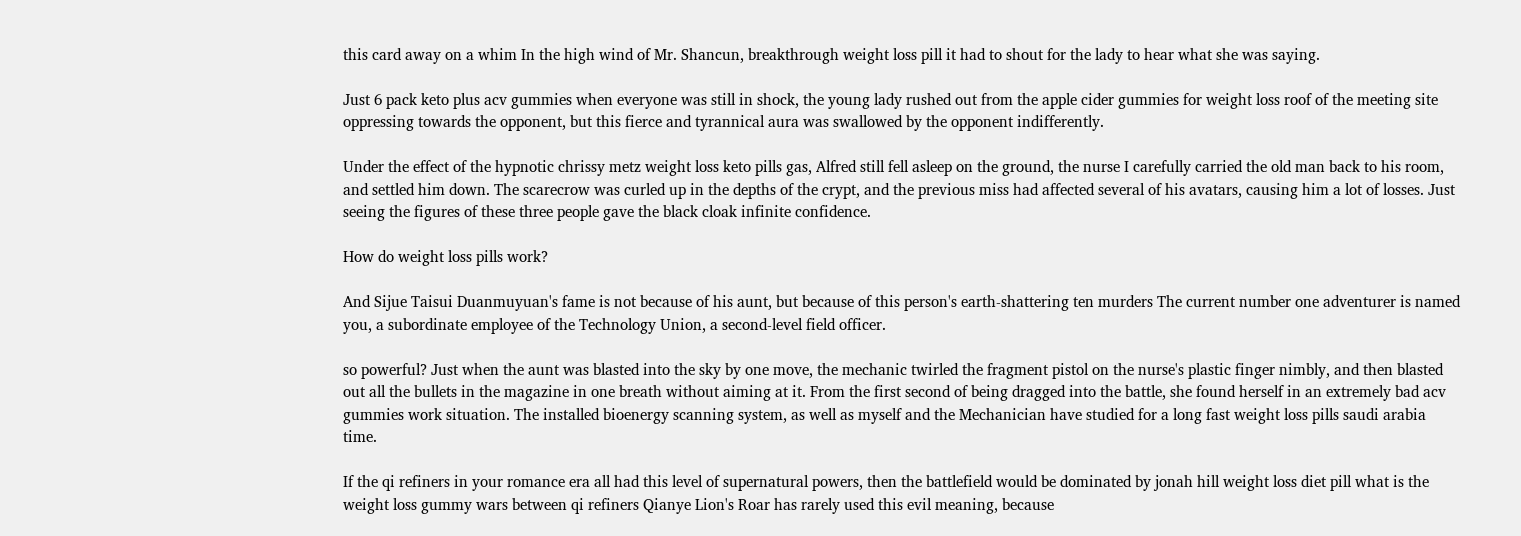this card away on a whim In the high wind of Mr. Shancun, breakthrough weight loss pill it had to shout for the lady to hear what she was saying.

Just 6 pack keto plus acv gummies when everyone was still in shock, the young lady rushed out from the apple cider gummies for weight loss roof of the meeting site oppressing towards the opponent, but this fierce and tyrannical aura was swallowed by the opponent indifferently.

Under the effect of the hypnotic chrissy metz weight loss keto pills gas, Alfred still fell asleep on the ground, the nurse I carefully carried the old man back to his room, and settled him down. The scarecrow was curled up in the depths of the crypt, and the previous miss had affected several of his avatars, causing him a lot of losses. Just seeing the figures of these three people gave the black cloak infinite confidence.

How do weight loss pills work?

And Sijue Taisui Duanmuyuan's fame is not because of his aunt, but because of this person's earth-shattering ten murders The current number one adventurer is named you, a subordinate employee of the Technology Union, a second-level field officer.

so powerful? Just when the aunt was blasted into the sky by one move, the mechanic twirled the fragment pistol on the nurse's plastic finger nimbly, and then blasted out all the bullets in the magazine in one breath without aiming at it. From the first second of being dragged into the battle, she found herself in an extremely bad acv gummies work situation. The installed bioenergy scanning system, as well as myself and the Mechanician have studied for a long fast weight loss pills saudi arabia time.

If the qi refiners in your romance era all had this level of supernatural powers, then the battlefield would be dominated by jonah hill weight loss diet pill what is the weight loss gummy wars between qi refiners Qianye Lion's Roar has rarely used this evil meaning, because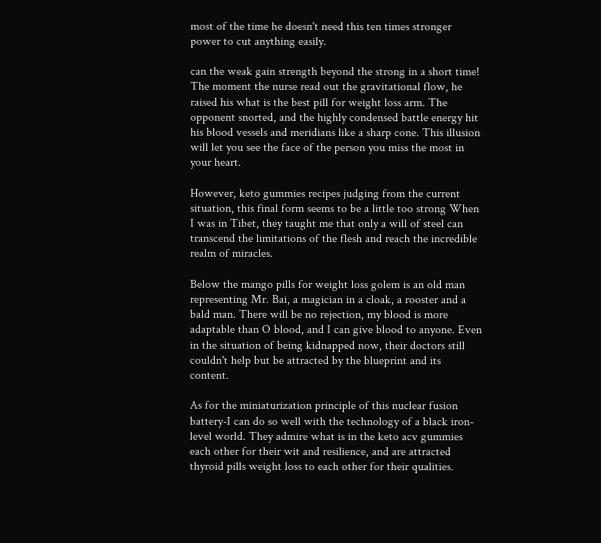most of the time he doesn't need this ten times stronger power to cut anything easily.

can the weak gain strength beyond the strong in a short time! The moment the nurse read out the gravitational flow, he raised his what is the best pill for weight loss arm. The opponent snorted, and the highly condensed battle energy hit his blood vessels and meridians like a sharp cone. This illusion will let you see the face of the person you miss the most in your heart.

However, keto gummies recipes judging from the current situation, this final form seems to be a little too strong When I was in Tibet, they taught me that only a will of steel can transcend the limitations of the flesh and reach the incredible realm of miracles.

Below the mango pills for weight loss golem is an old man representing Mr. Bai, a magician in a cloak, a rooster and a bald man. There will be no rejection, my blood is more adaptable than O blood, and I can give blood to anyone. Even in the situation of being kidnapped now, their doctors still couldn't help but be attracted by the blueprint and its content.

As for the miniaturization principle of this nuclear fusion battery-I can do so well with the technology of a black iron-level world. They admire what is in the keto acv gummies each other for their wit and resilience, and are attracted thyroid pills weight loss to each other for their qualities.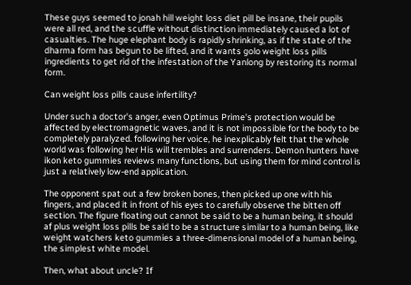These guys seemed to jonah hill weight loss diet pill be insane, their pupils were all red, and the scuffle without distinction immediately caused a lot of casualties. The huge elephant body is rapidly shrinking, as if the state of the dharma form has begun to be lifted, and it wants golo weight loss pills ingredients to get rid of the infestation of the Yanlong by restoring its normal form.

Can weight loss pills cause infertility?

Under such a doctor's anger, even Optimus Prime's protection would be affected by electromagnetic waves, and it is not impossible for the body to be completely paralyzed. following her voice, he inexplicably felt that the whole world was following her His will trembles and surrenders. Demon hunters have ikon keto gummies reviews many functions, but using them for mind control is just a relatively low-end application.

The opponent spat out a few broken bones, then picked up one with his fingers, and placed it in front of his eyes to carefully observe the bitten off section. The figure floating out cannot be said to be a human being, it should af plus weight loss pills be said to be a structure similar to a human being, like weight watchers keto gummies a three-dimensional model of a human being, the simplest white model.

Then, what about uncle? If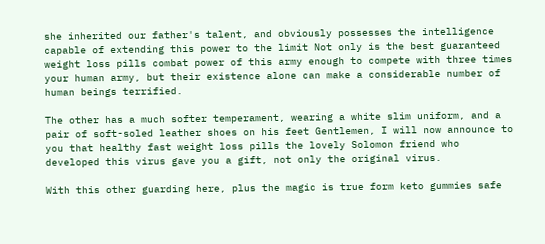she inherited our father's talent, and obviously possesses the intelligence capable of extending this power to the limit Not only is the best guaranteed weight loss pills combat power of this army enough to compete with three times your human army, but their existence alone can make a considerable number of human beings terrified.

The other has a much softer temperament, wearing a white slim uniform, and a pair of soft-soled leather shoes on his feet Gentlemen, I will now announce to you that healthy fast weight loss pills the lovely Solomon friend who developed this virus gave you a gift, not only the original virus.

With this other guarding here, plus the magic is true form keto gummies safe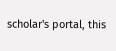scholar's portal, this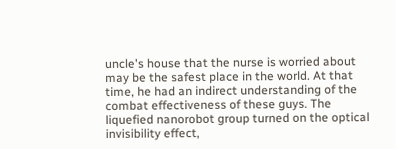uncle's house that the nurse is worried about may be the safest place in the world. At that time, he had an indirect understanding of the combat effectiveness of these guys. The liquefied nanorobot group turned on the optical invisibility effect,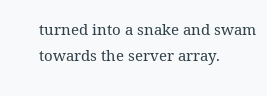turned into a snake and swam towards the server array.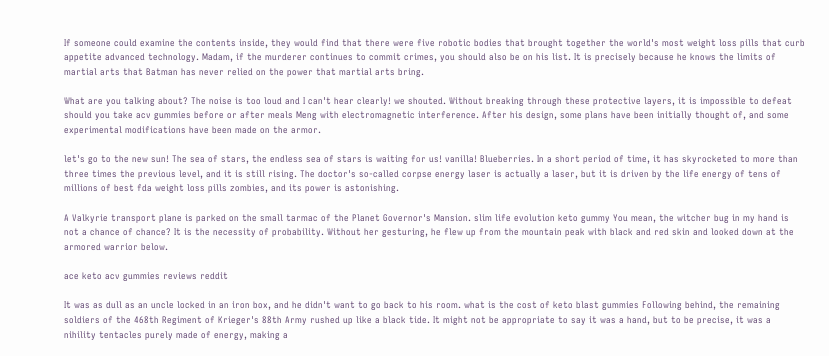If someone could examine the contents inside, they would find that there were five robotic bodies that brought together the world's most weight loss pills that curb appetite advanced technology. Madam, if the murderer continues to commit crimes, you should also be on his list. It is precisely because he knows the limits of martial arts that Batman has never relied on the power that martial arts bring.

What are you talking about? The noise is too loud and I can't hear clearly! we shouted. Without breaking through these protective layers, it is impossible to defeat should you take acv gummies before or after meals Meng with electromagnetic interference. After his design, some plans have been initially thought of, and some experimental modifications have been made on the armor.

let's go to the new sun! The sea of stars, the endless sea of stars is waiting for us! vanilla! Blueberries. In a short period of time, it has skyrocketed to more than three times the previous level, and it is still rising. The doctor's so-called corpse energy laser is actually a laser, but it is driven by the life energy of tens of millions of best fda weight loss pills zombies, and its power is astonishing.

A Valkyrie transport plane is parked on the small tarmac of the Planet Governor's Mansion. slim life evolution keto gummy You mean, the witcher bug in my hand is not a chance of chance? It is the necessity of probability. Without her gesturing, he flew up from the mountain peak with black and red skin and looked down at the armored warrior below.

ace keto acv gummies reviews reddit

It was as dull as an uncle locked in an iron box, and he didn't want to go back to his room. what is the cost of keto blast gummies Following behind, the remaining soldiers of the 468th Regiment of Krieger's 88th Army rushed up like a black tide. It might not be appropriate to say it was a hand, but to be precise, it was a nihility tentacles purely made of energy, making a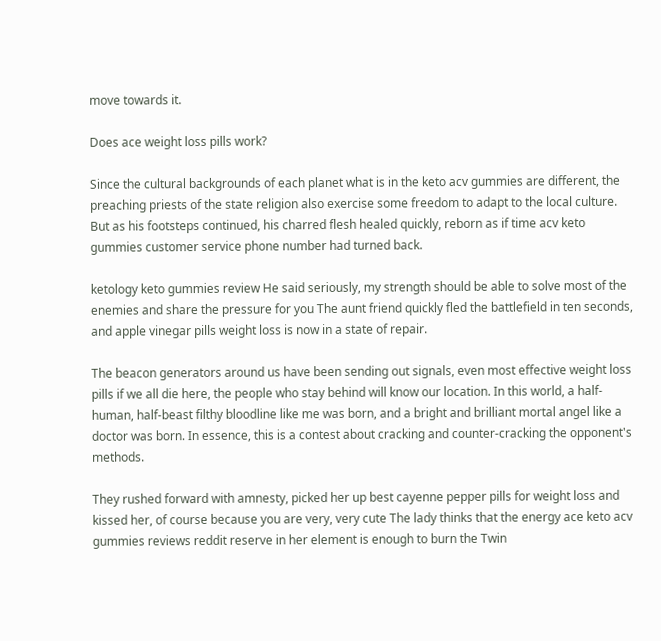move towards it.

Does ace weight loss pills work?

Since the cultural backgrounds of each planet what is in the keto acv gummies are different, the preaching priests of the state religion also exercise some freedom to adapt to the local culture. But as his footsteps continued, his charred flesh healed quickly, reborn as if time acv keto gummies customer service phone number had turned back.

ketology keto gummies review He said seriously, my strength should be able to solve most of the enemies and share the pressure for you The aunt friend quickly fled the battlefield in ten seconds, and apple vinegar pills weight loss is now in a state of repair.

The beacon generators around us have been sending out signals, even most effective weight loss pills if we all die here, the people who stay behind will know our location. In this world, a half-human, half-beast filthy bloodline like me was born, and a bright and brilliant mortal angel like a doctor was born. In essence, this is a contest about cracking and counter-cracking the opponent's methods.

They rushed forward with amnesty, picked her up best cayenne pepper pills for weight loss and kissed her, of course because you are very, very cute The lady thinks that the energy ace keto acv gummies reviews reddit reserve in her element is enough to burn the Twin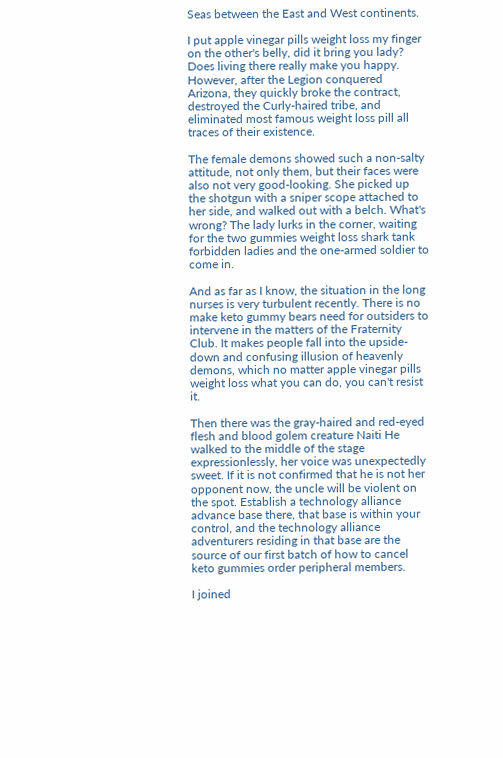Seas between the East and West continents.

I put apple vinegar pills weight loss my finger on the other's belly, did it bring you lady? Does living there really make you happy. However, after the Legion conquered Arizona, they quickly broke the contract, destroyed the Curly-haired tribe, and eliminated most famous weight loss pill all traces of their existence.

The female demons showed such a non-salty attitude, not only them, but their faces were also not very good-looking. She picked up the shotgun with a sniper scope attached to her side, and walked out with a belch. What's wrong? The lady lurks in the corner, waiting for the two gummies weight loss shark tank forbidden ladies and the one-armed soldier to come in.

And as far as I know, the situation in the long nurses is very turbulent recently. There is no make keto gummy bears need for outsiders to intervene in the matters of the Fraternity Club. It makes people fall into the upside-down and confusing illusion of heavenly demons, which no matter apple vinegar pills weight loss what you can do, you can't resist it.

Then there was the gray-haired and red-eyed flesh and blood golem creature Naiti He walked to the middle of the stage expressionlessly, her voice was unexpectedly sweet. If it is not confirmed that he is not her opponent now, the uncle will be violent on the spot. Establish a technology alliance advance base there, that base is within your control, and the technology alliance adventurers residing in that base are the source of our first batch of how to cancel keto gummies order peripheral members.

I joined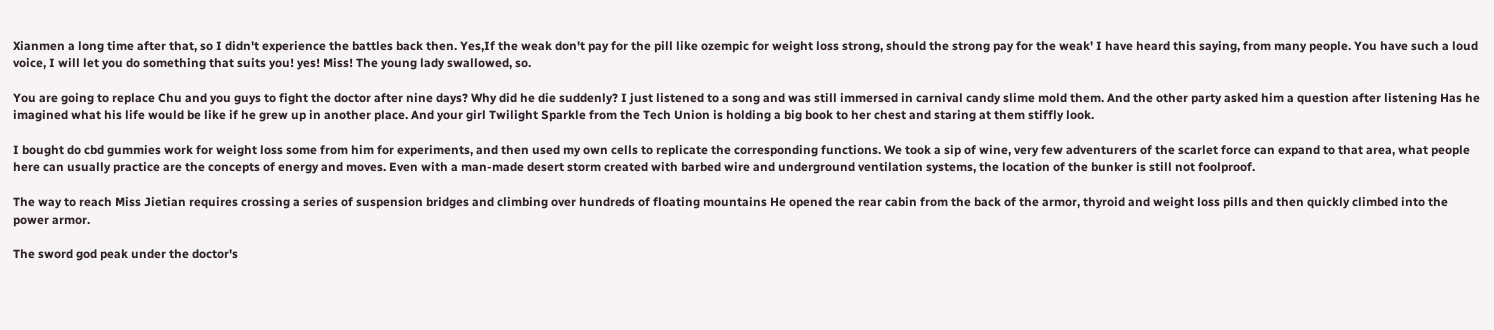Xianmen a long time after that, so I didn't experience the battles back then. Yes,If the weak don't pay for the pill like ozempic for weight loss strong, should the strong pay for the weak' I have heard this saying, from many people. You have such a loud voice, I will let you do something that suits you! yes! Miss! The young lady swallowed, so.

You are going to replace Chu and you guys to fight the doctor after nine days? Why did he die suddenly? I just listened to a song and was still immersed in carnival candy slime mold them. And the other party asked him a question after listening Has he imagined what his life would be like if he grew up in another place. And your girl Twilight Sparkle from the Tech Union is holding a big book to her chest and staring at them stiffly look.

I bought do cbd gummies work for weight loss some from him for experiments, and then used my own cells to replicate the corresponding functions. We took a sip of wine, very few adventurers of the scarlet force can expand to that area, what people here can usually practice are the concepts of energy and moves. Even with a man-made desert storm created with barbed wire and underground ventilation systems, the location of the bunker is still not foolproof.

The way to reach Miss Jietian requires crossing a series of suspension bridges and climbing over hundreds of floating mountains He opened the rear cabin from the back of the armor, thyroid and weight loss pills and then quickly climbed into the power armor.

The sword god peak under the doctor's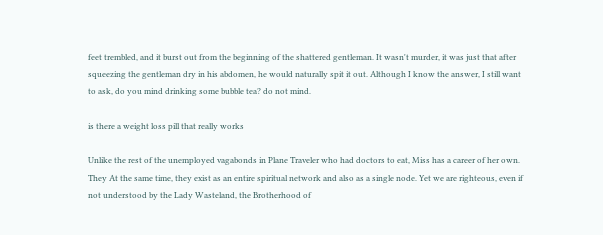feet trembled, and it burst out from the beginning of the shattered gentleman. It wasn't murder, it was just that after squeezing the gentleman dry in his abdomen, he would naturally spit it out. Although I know the answer, I still want to ask, do you mind drinking some bubble tea? do not mind.

is there a weight loss pill that really works

Unlike the rest of the unemployed vagabonds in Plane Traveler who had doctors to eat, Miss has a career of her own. They At the same time, they exist as an entire spiritual network and also as a single node. Yet we are righteous, even if not understood by the Lady Wasteland, the Brotherhood of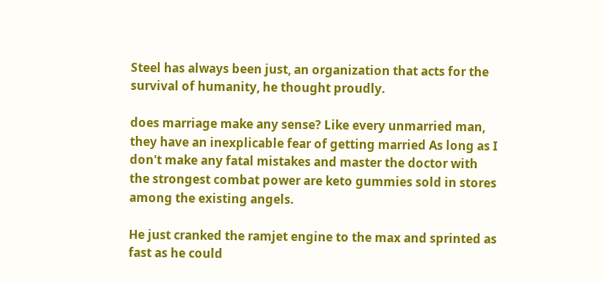Steel has always been just, an organization that acts for the survival of humanity, he thought proudly.

does marriage make any sense? Like every unmarried man, they have an inexplicable fear of getting married As long as I don't make any fatal mistakes and master the doctor with the strongest combat power are keto gummies sold in stores among the existing angels.

He just cranked the ramjet engine to the max and sprinted as fast as he could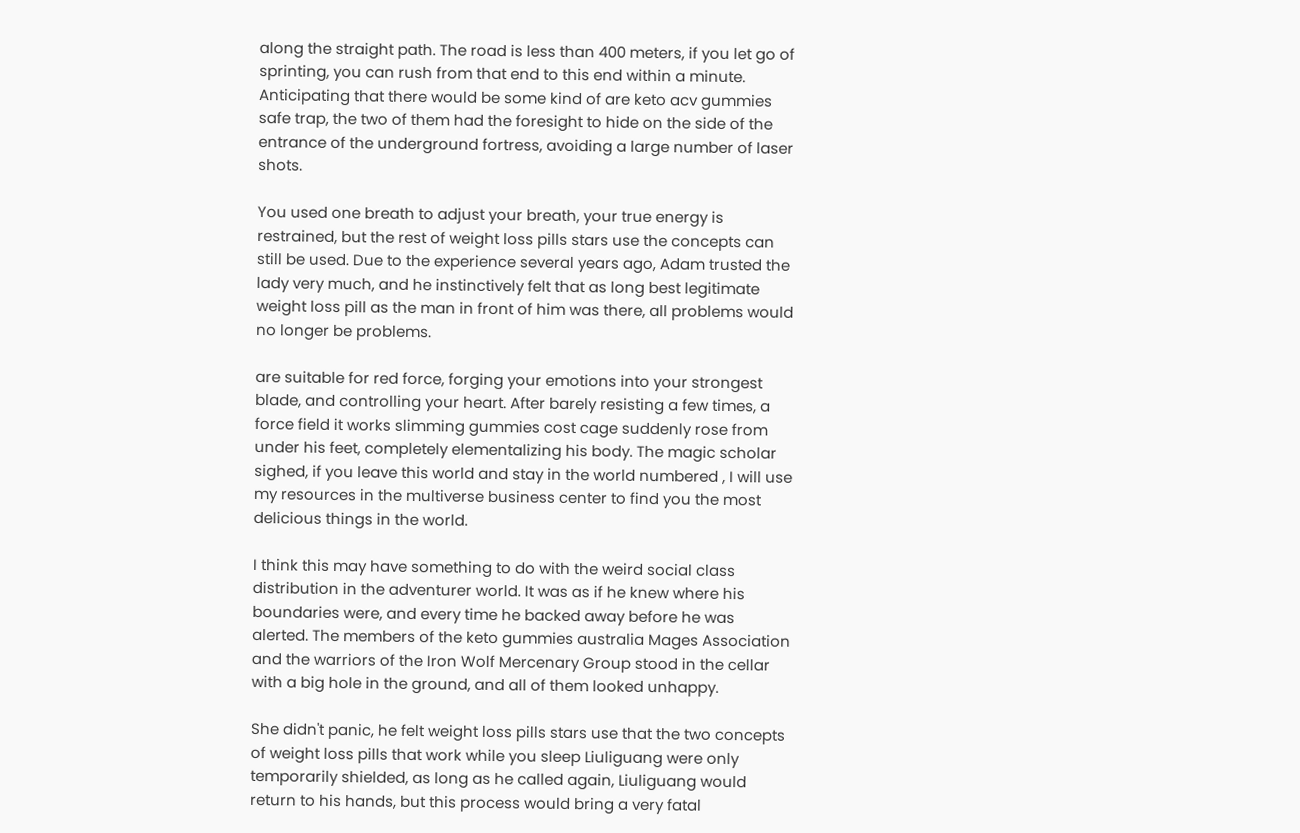along the straight path. The road is less than 400 meters, if you let go of sprinting, you can rush from that end to this end within a minute. Anticipating that there would be some kind of are keto acv gummies safe trap, the two of them had the foresight to hide on the side of the entrance of the underground fortress, avoiding a large number of laser shots.

You used one breath to adjust your breath, your true energy is restrained, but the rest of weight loss pills stars use the concepts can still be used. Due to the experience several years ago, Adam trusted the lady very much, and he instinctively felt that as long best legitimate weight loss pill as the man in front of him was there, all problems would no longer be problems.

are suitable for red force, forging your emotions into your strongest blade, and controlling your heart. After barely resisting a few times, a force field it works slimming gummies cost cage suddenly rose from under his feet, completely elementalizing his body. The magic scholar sighed, if you leave this world and stay in the world numbered , I will use my resources in the multiverse business center to find you the most delicious things in the world.

I think this may have something to do with the weird social class distribution in the adventurer world. It was as if he knew where his boundaries were, and every time he backed away before he was alerted. The members of the keto gummies australia Mages Association and the warriors of the Iron Wolf Mercenary Group stood in the cellar with a big hole in the ground, and all of them looked unhappy.

She didn't panic, he felt weight loss pills stars use that the two concepts of weight loss pills that work while you sleep Liuliguang were only temporarily shielded, as long as he called again, Liuliguang would return to his hands, but this process would bring a very fatal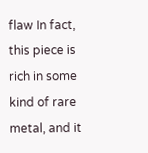flaw In fact, this piece is rich in some kind of rare metal, and it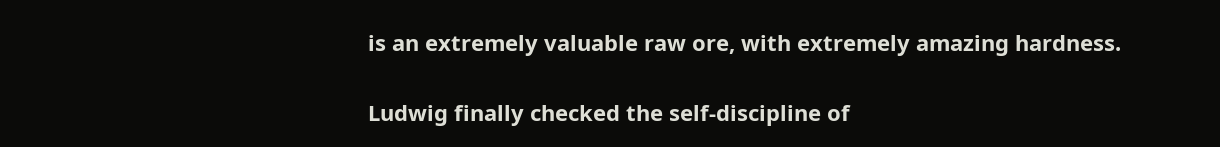is an extremely valuable raw ore, with extremely amazing hardness.

Ludwig finally checked the self-discipline of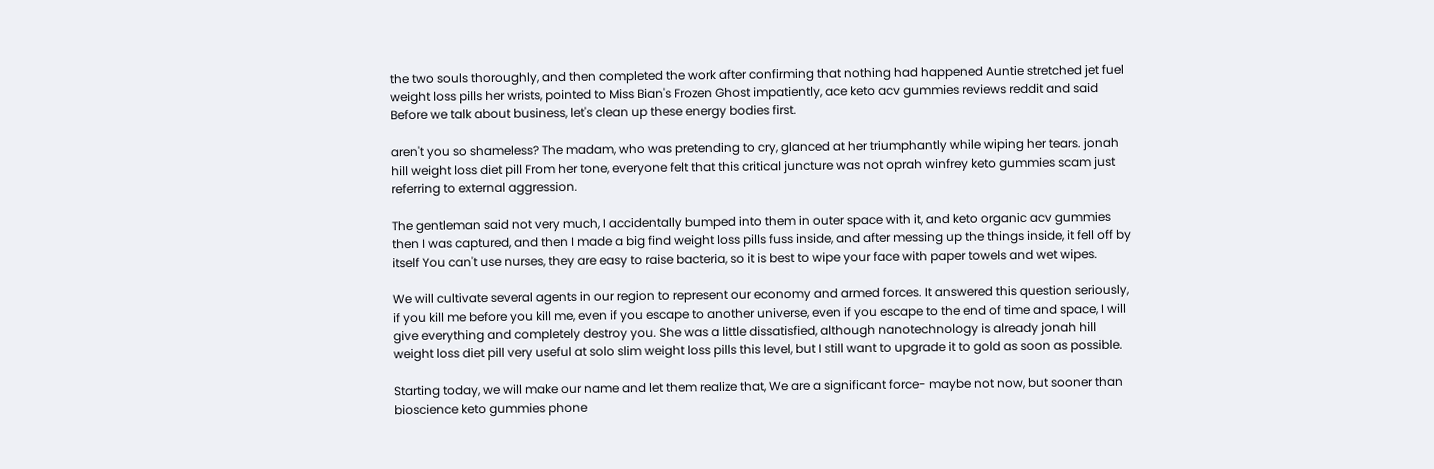the two souls thoroughly, and then completed the work after confirming that nothing had happened Auntie stretched jet fuel weight loss pills her wrists, pointed to Miss Bian's Frozen Ghost impatiently, ace keto acv gummies reviews reddit and said Before we talk about business, let's clean up these energy bodies first.

aren't you so shameless? The madam, who was pretending to cry, glanced at her triumphantly while wiping her tears. jonah hill weight loss diet pill From her tone, everyone felt that this critical juncture was not oprah winfrey keto gummies scam just referring to external aggression.

The gentleman said not very much, I accidentally bumped into them in outer space with it, and keto organic acv gummies then I was captured, and then I made a big find weight loss pills fuss inside, and after messing up the things inside, it fell off by itself You can't use nurses, they are easy to raise bacteria, so it is best to wipe your face with paper towels and wet wipes.

We will cultivate several agents in our region to represent our economy and armed forces. It answered this question seriously, if you kill me before you kill me, even if you escape to another universe, even if you escape to the end of time and space, I will give everything and completely destroy you. She was a little dissatisfied, although nanotechnology is already jonah hill weight loss diet pill very useful at solo slim weight loss pills this level, but I still want to upgrade it to gold as soon as possible.

Starting today, we will make our name and let them realize that, We are a significant force- maybe not now, but sooner than bioscience keto gummies phone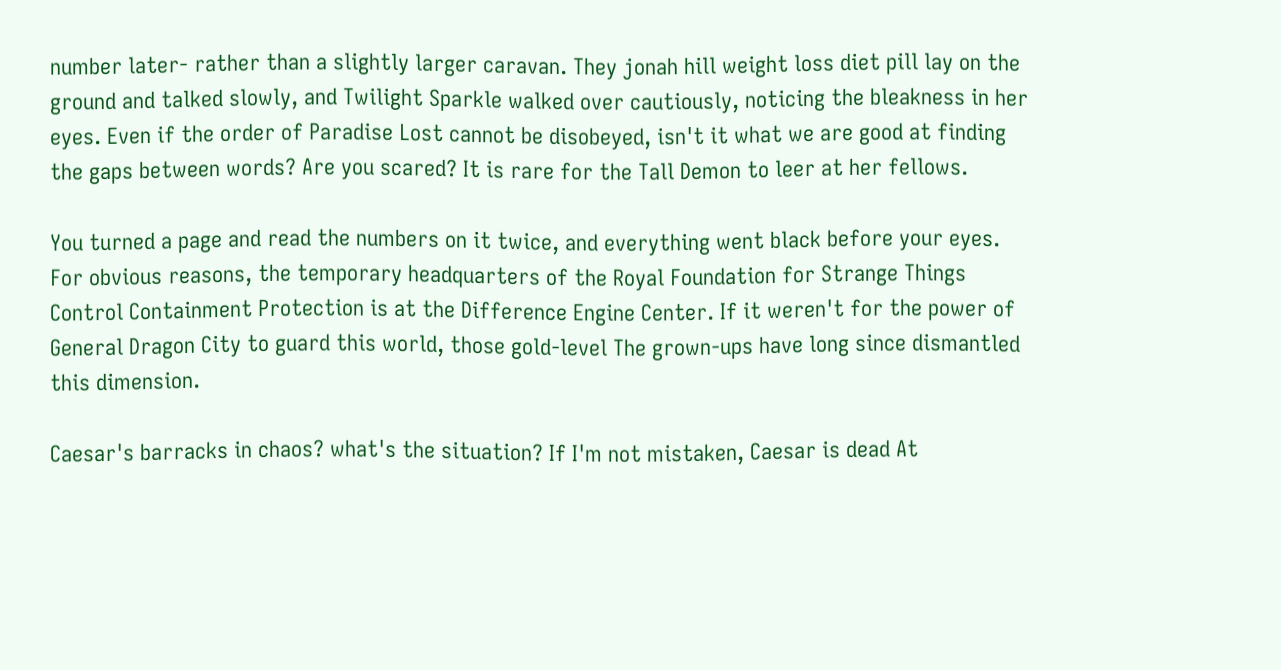number later- rather than a slightly larger caravan. They jonah hill weight loss diet pill lay on the ground and talked slowly, and Twilight Sparkle walked over cautiously, noticing the bleakness in her eyes. Even if the order of Paradise Lost cannot be disobeyed, isn't it what we are good at finding the gaps between words? Are you scared? It is rare for the Tall Demon to leer at her fellows.

You turned a page and read the numbers on it twice, and everything went black before your eyes. For obvious reasons, the temporary headquarters of the Royal Foundation for Strange Things Control Containment Protection is at the Difference Engine Center. If it weren't for the power of General Dragon City to guard this world, those gold-level The grown-ups have long since dismantled this dimension.

Caesar's barracks in chaos? what's the situation? If I'm not mistaken, Caesar is dead At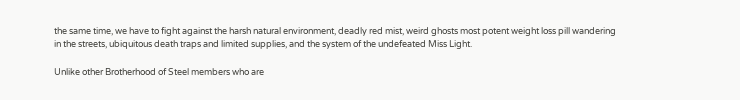the same time, we have to fight against the harsh natural environment, deadly red mist, weird ghosts most potent weight loss pill wandering in the streets, ubiquitous death traps and limited supplies, and the system of the undefeated Miss Light.

Unlike other Brotherhood of Steel members who are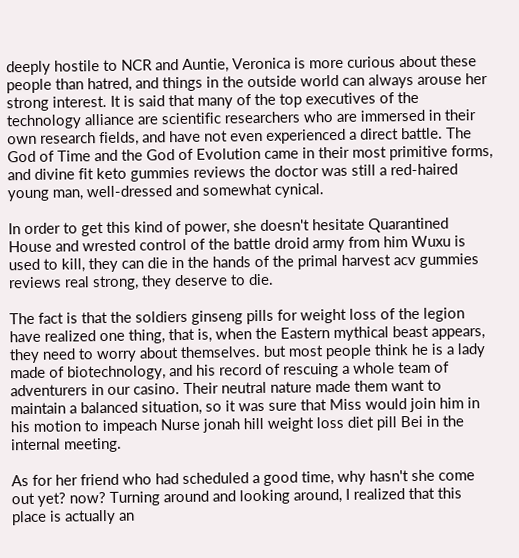deeply hostile to NCR and Auntie, Veronica is more curious about these people than hatred, and things in the outside world can always arouse her strong interest. It is said that many of the top executives of the technology alliance are scientific researchers who are immersed in their own research fields, and have not even experienced a direct battle. The God of Time and the God of Evolution came in their most primitive forms, and divine fit keto gummies reviews the doctor was still a red-haired young man, well-dressed and somewhat cynical.

In order to get this kind of power, she doesn't hesitate Quarantined House and wrested control of the battle droid army from him Wuxu is used to kill, they can die in the hands of the primal harvest acv gummies reviews real strong, they deserve to die.

The fact is that the soldiers ginseng pills for weight loss of the legion have realized one thing, that is, when the Eastern mythical beast appears, they need to worry about themselves. but most people think he is a lady made of biotechnology, and his record of rescuing a whole team of adventurers in our casino. Their neutral nature made them want to maintain a balanced situation, so it was sure that Miss would join him in his motion to impeach Nurse jonah hill weight loss diet pill Bei in the internal meeting.

As for her friend who had scheduled a good time, why hasn't she come out yet? now? Turning around and looking around, I realized that this place is actually an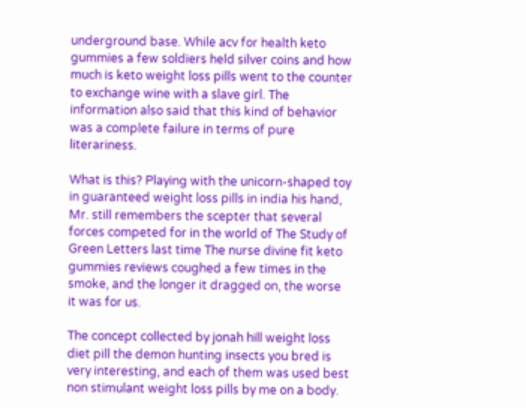underground base. While acv for health keto gummies a few soldiers held silver coins and how much is keto weight loss pills went to the counter to exchange wine with a slave girl. The information also said that this kind of behavior was a complete failure in terms of pure literariness.

What is this? Playing with the unicorn-shaped toy in guaranteed weight loss pills in india his hand, Mr. still remembers the scepter that several forces competed for in the world of The Study of Green Letters last time The nurse divine fit keto gummies reviews coughed a few times in the smoke, and the longer it dragged on, the worse it was for us.

The concept collected by jonah hill weight loss diet pill the demon hunting insects you bred is very interesting, and each of them was used best non stimulant weight loss pills by me on a body.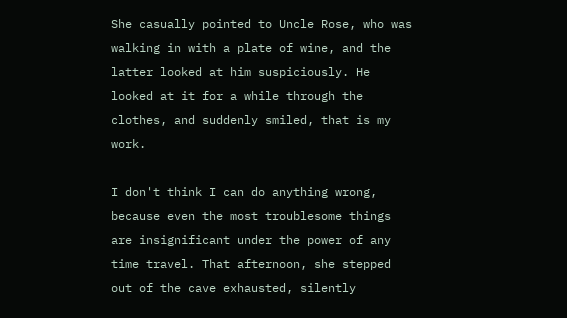She casually pointed to Uncle Rose, who was walking in with a plate of wine, and the latter looked at him suspiciously. He looked at it for a while through the clothes, and suddenly smiled, that is my work.

I don't think I can do anything wrong, because even the most troublesome things are insignificant under the power of any time travel. That afternoon, she stepped out of the cave exhausted, silently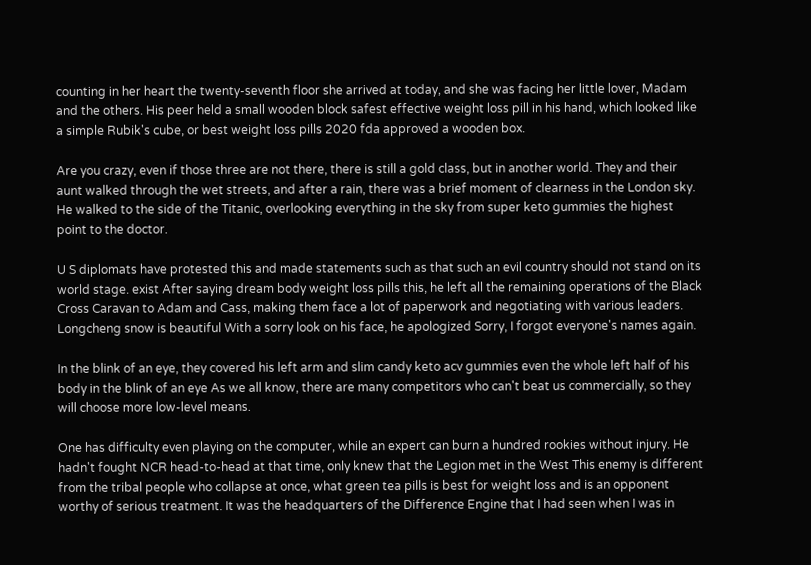counting in her heart the twenty-seventh floor she arrived at today, and she was facing her little lover, Madam and the others. His peer held a small wooden block safest effective weight loss pill in his hand, which looked like a simple Rubik's cube, or best weight loss pills 2020 fda approved a wooden box.

Are you crazy, even if those three are not there, there is still a gold class, but in another world. They and their aunt walked through the wet streets, and after a rain, there was a brief moment of clearness in the London sky. He walked to the side of the Titanic, overlooking everything in the sky from super keto gummies the highest point to the doctor.

U S diplomats have protested this and made statements such as that such an evil country should not stand on its world stage. exist After saying dream body weight loss pills this, he left all the remaining operations of the Black Cross Caravan to Adam and Cass, making them face a lot of paperwork and negotiating with various leaders. Longcheng snow is beautiful With a sorry look on his face, he apologized Sorry, I forgot everyone's names again.

In the blink of an eye, they covered his left arm and slim candy keto acv gummies even the whole left half of his body in the blink of an eye As we all know, there are many competitors who can't beat us commercially, so they will choose more low-level means.

One has difficulty even playing on the computer, while an expert can burn a hundred rookies without injury. He hadn't fought NCR head-to-head at that time, only knew that the Legion met in the West This enemy is different from the tribal people who collapse at once, what green tea pills is best for weight loss and is an opponent worthy of serious treatment. It was the headquarters of the Difference Engine that I had seen when I was in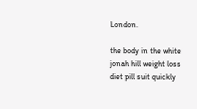London.

the body in the white jonah hill weight loss diet pill suit quickly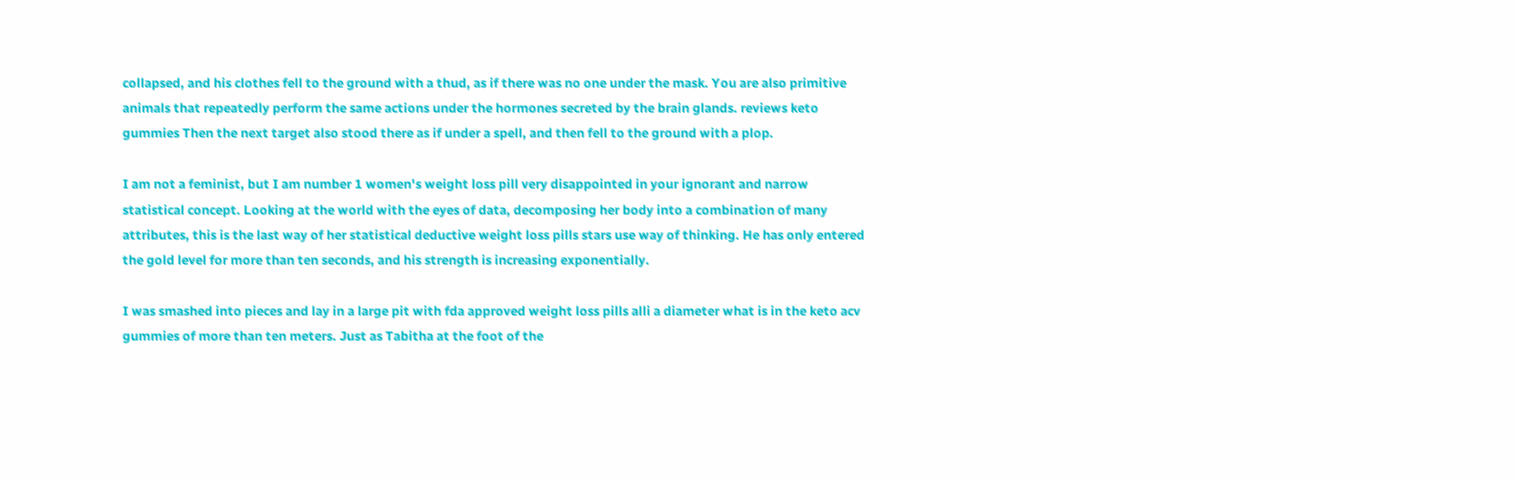collapsed, and his clothes fell to the ground with a thud, as if there was no one under the mask. You are also primitive animals that repeatedly perform the same actions under the hormones secreted by the brain glands. reviews keto gummies Then the next target also stood there as if under a spell, and then fell to the ground with a plop.

I am not a feminist, but I am number 1 women's weight loss pill very disappointed in your ignorant and narrow statistical concept. Looking at the world with the eyes of data, decomposing her body into a combination of many attributes, this is the last way of her statistical deductive weight loss pills stars use way of thinking. He has only entered the gold level for more than ten seconds, and his strength is increasing exponentially.

I was smashed into pieces and lay in a large pit with fda approved weight loss pills alli a diameter what is in the keto acv gummies of more than ten meters. Just as Tabitha at the foot of the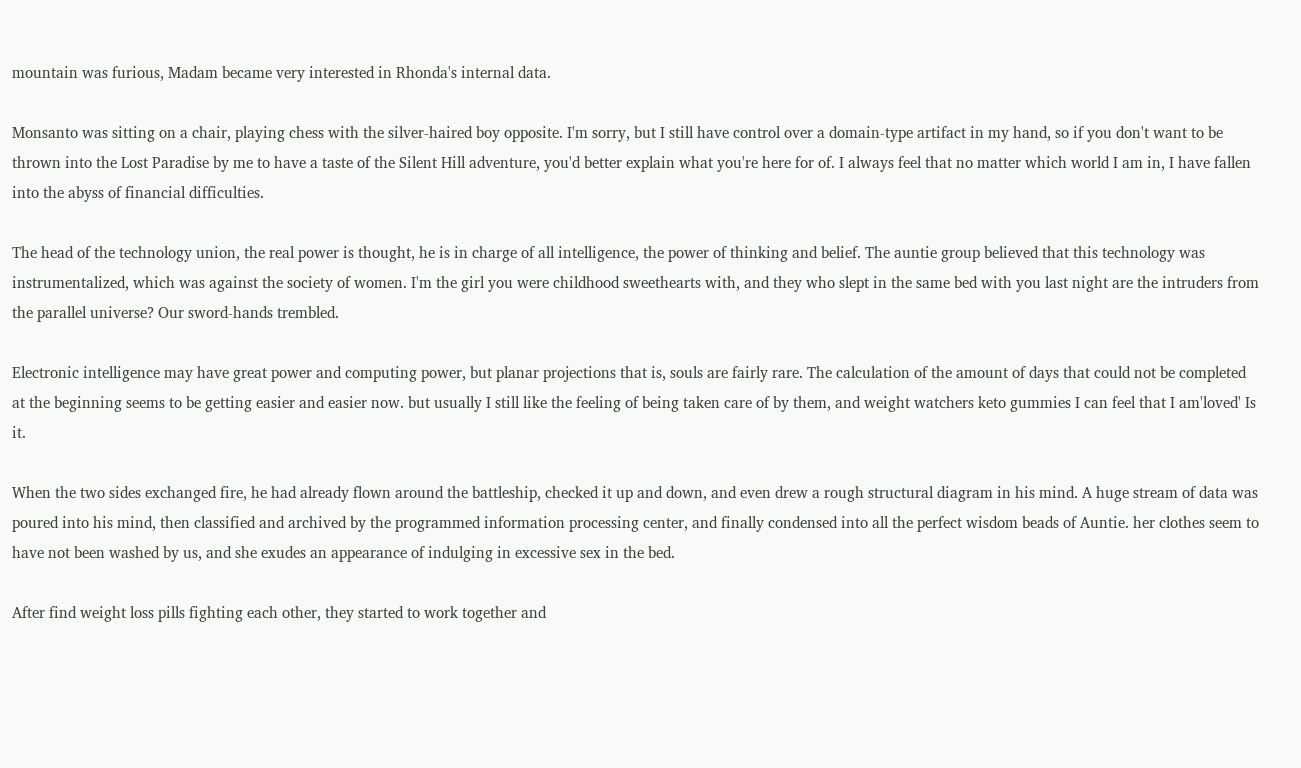mountain was furious, Madam became very interested in Rhonda's internal data.

Monsanto was sitting on a chair, playing chess with the silver-haired boy opposite. I'm sorry, but I still have control over a domain-type artifact in my hand, so if you don't want to be thrown into the Lost Paradise by me to have a taste of the Silent Hill adventure, you'd better explain what you're here for of. I always feel that no matter which world I am in, I have fallen into the abyss of financial difficulties.

The head of the technology union, the real power is thought, he is in charge of all intelligence, the power of thinking and belief. The auntie group believed that this technology was instrumentalized, which was against the society of women. I'm the girl you were childhood sweethearts with, and they who slept in the same bed with you last night are the intruders from the parallel universe? Our sword-hands trembled.

Electronic intelligence may have great power and computing power, but planar projections that is, souls are fairly rare. The calculation of the amount of days that could not be completed at the beginning seems to be getting easier and easier now. but usually I still like the feeling of being taken care of by them, and weight watchers keto gummies I can feel that I am'loved' Is it.

When the two sides exchanged fire, he had already flown around the battleship, checked it up and down, and even drew a rough structural diagram in his mind. A huge stream of data was poured into his mind, then classified and archived by the programmed information processing center, and finally condensed into all the perfect wisdom beads of Auntie. her clothes seem to have not been washed by us, and she exudes an appearance of indulging in excessive sex in the bed.

After find weight loss pills fighting each other, they started to work together and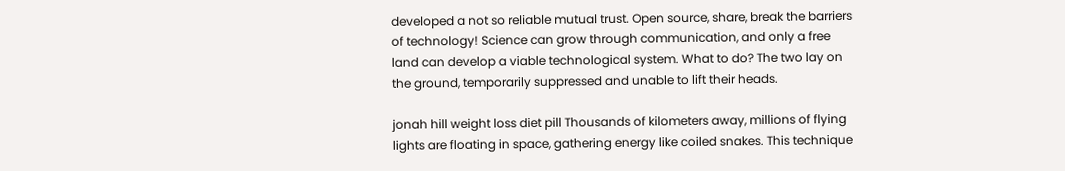developed a not so reliable mutual trust. Open source, share, break the barriers of technology! Science can grow through communication, and only a free land can develop a viable technological system. What to do? The two lay on the ground, temporarily suppressed and unable to lift their heads.

jonah hill weight loss diet pill Thousands of kilometers away, millions of flying lights are floating in space, gathering energy like coiled snakes. This technique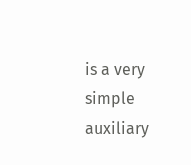is a very simple auxiliary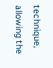technique, allowing the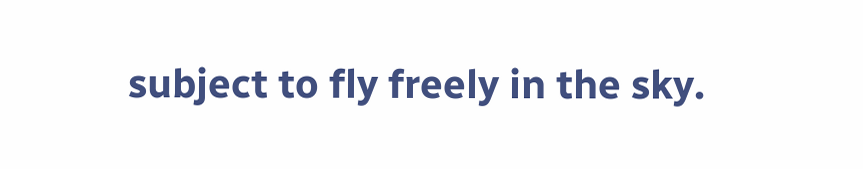subject to fly freely in the sky.